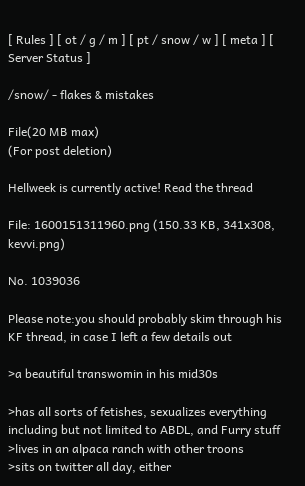[ Rules ] [ ot / g / m ] [ pt / snow / w ] [ meta ] [ Server Status ]

/snow/ - flakes & mistakes

File(20 MB max)
(For post deletion)

Hellweek is currently active! Read the thread

File: 1600151311960.png (150.33 KB, 341x308, kevvi.png)

No. 1039036

Please note:you should probably skim through his KF thread, in case I left a few details out

>a beautiful transwomin in his mid30s

>has all sorts of fetishes, sexualizes everything including but not limited to ABDL, and Furry stuff
>lives in an alpaca ranch with other troons
>sits on twitter all day, either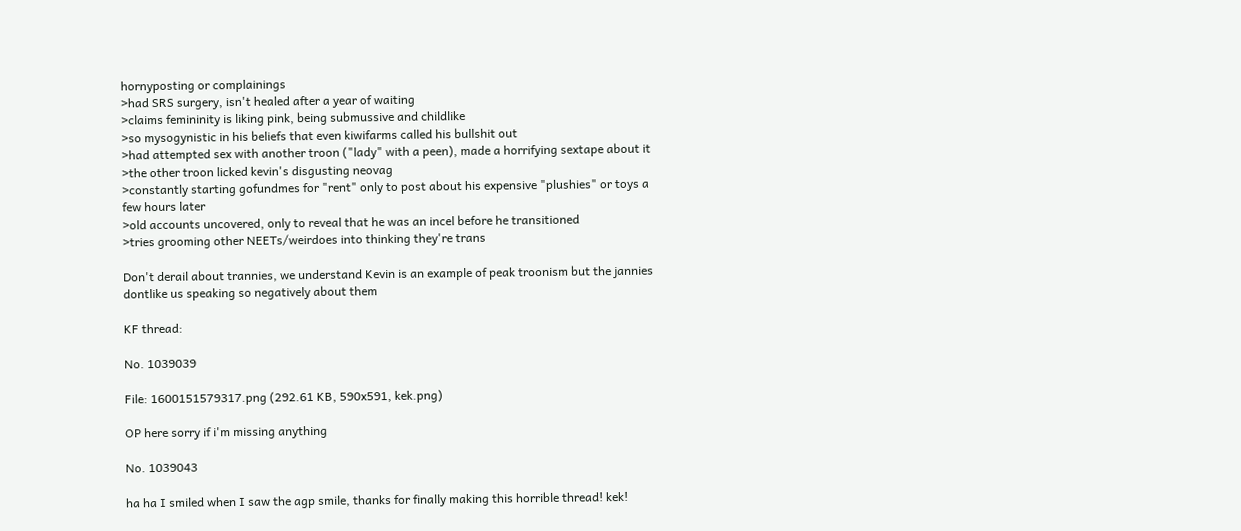hornyposting or complainings
>had SRS surgery, isn't healed after a year of waiting
>claims femininity is liking pink, being submussive and childlike
>so mysogynistic in his beliefs that even kiwifarms called his bullshit out
>had attempted sex with another troon ("lady" with a peen), made a horrifying sextape about it
>the other troon licked kevin's disgusting neovag
>constantly starting gofundmes for "rent" only to post about his expensive "plushies" or toys a few hours later
>old accounts uncovered, only to reveal that he was an incel before he transitioned
>tries grooming other NEETs/weirdoes into thinking they're trans

Don't derail about trannies, we understand Kevin is an example of peak troonism but the jannies dontlike us speaking so negatively about them

KF thread:

No. 1039039

File: 1600151579317.png (292.61 KB, 590x591, kek.png)

OP here sorry if i'm missing anything

No. 1039043

ha ha I smiled when I saw the agp smile, thanks for finally making this horrible thread! kek!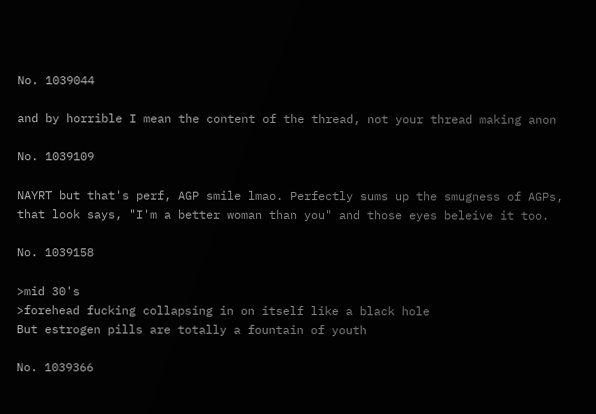No. 1039044

and by horrible I mean the content of the thread, not your thread making anon

No. 1039109

NAYRT but that's perf, AGP smile lmao. Perfectly sums up the smugness of AGPs, that look says, "I'm a better woman than you" and those eyes beleive it too.

No. 1039158

>mid 30's
>forehead fucking collapsing in on itself like a black hole
But estrogen pills are totally a fountain of youth

No. 1039366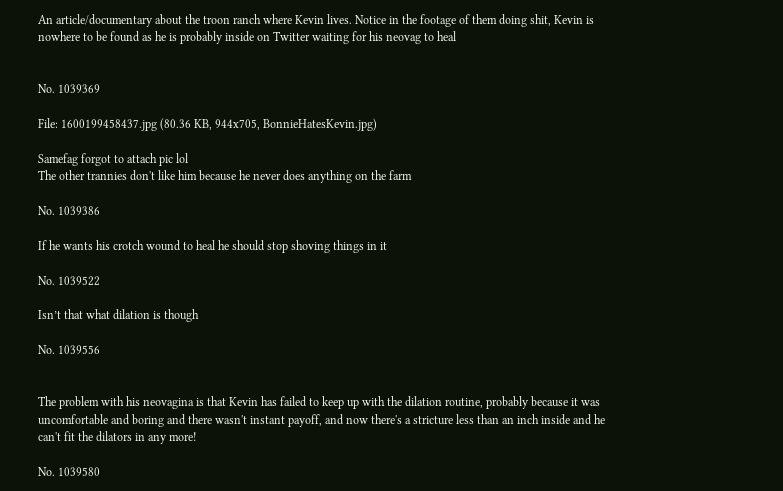An article/documentary about the troon ranch where Kevin lives. Notice in the footage of them doing shit, Kevin is nowhere to be found as he is probably inside on Twitter waiting for his neovag to heal


No. 1039369

File: 1600199458437.jpg (80.36 KB, 944x705, BonnieHatesKevin.jpg)

Samefag forgot to attach pic lol
The other trannies don't like him because he never does anything on the farm

No. 1039386

If he wants his crotch wound to heal he should stop shoving things in it

No. 1039522

Isn’t that what dilation is though

No. 1039556


The problem with his neovagina is that Kevin has failed to keep up with the dilation routine, probably because it was uncomfortable and boring and there wasn't instant payoff, and now there's a stricture less than an inch inside and he can't fit the dilators in any more!

No. 1039580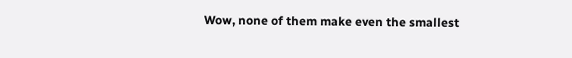Wow, none of them make even the smallest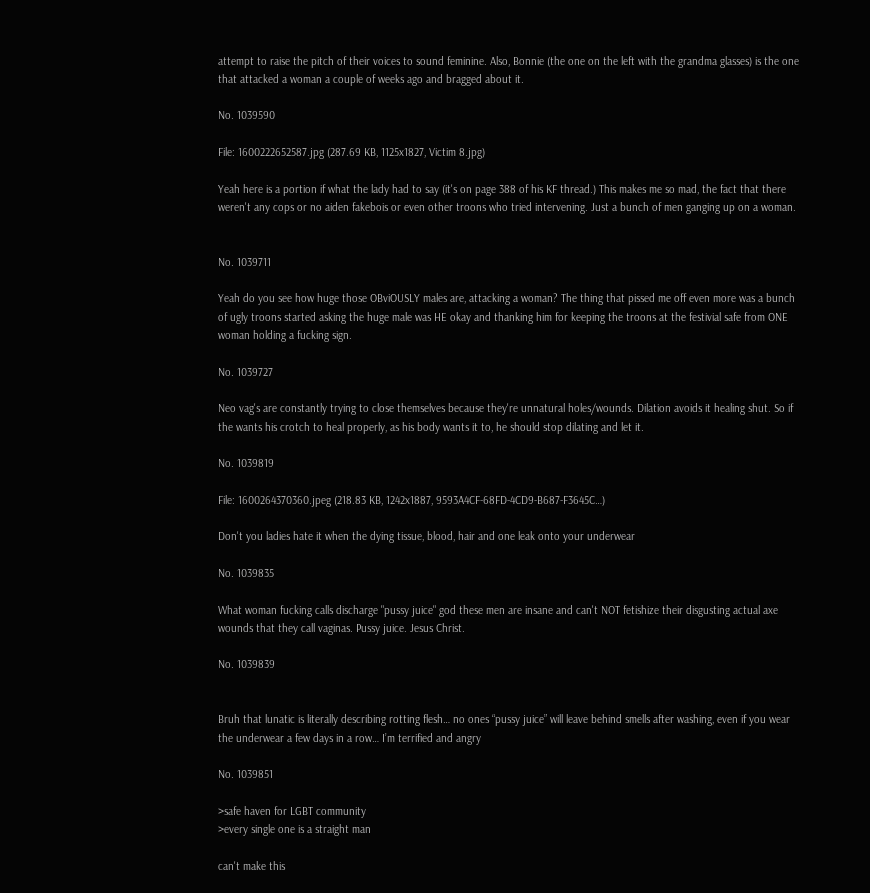attempt to raise the pitch of their voices to sound feminine. Also, Bonnie (the one on the left with the grandma glasses) is the one that attacked a woman a couple of weeks ago and bragged about it.

No. 1039590

File: 1600222652587.jpg (287.69 KB, 1125x1827, Victim 8.jpg)

Yeah here is a portion if what the lady had to say (it's on page 388 of his KF thread.) This makes me so mad, the fact that there weren't any cops or no aiden fakebois or even other troons who tried intervening. Just a bunch of men ganging up on a woman.


No. 1039711

Yeah do you see how huge those OBviOUSLY males are, attacking a woman? The thing that pissed me off even more was a bunch of ugly troons started asking the huge male was HE okay and thanking him for keeping the troons at the festivial safe from ONE woman holding a fucking sign.

No. 1039727

Neo vag's are constantly trying to close themselves because they're unnatural holes/wounds. Dilation avoids it healing shut. So if the wants his crotch to heal properly, as his body wants it to, he should stop dilating and let it.

No. 1039819

File: 1600264370360.jpeg (218.83 KB, 1242x1887, 9593A4CF-68FD-4CD9-B687-F3645C…)

Don't you ladies hate it when the dying tissue, blood, hair and one leak onto your underwear

No. 1039835

What woman fucking calls discharge "pussy juice" god these men are insane and can't NOT fetishize their disgusting actual axe wounds that they call vaginas. Pussy juice. Jesus Christ.

No. 1039839


Bruh that lunatic is literally describing rotting flesh… no ones “pussy juice” will leave behind smells after washing, even if you wear the underwear a few days in a row… I’m terrified and angry

No. 1039851

>safe haven for LGBT community
>every single one is a straight man

can't make this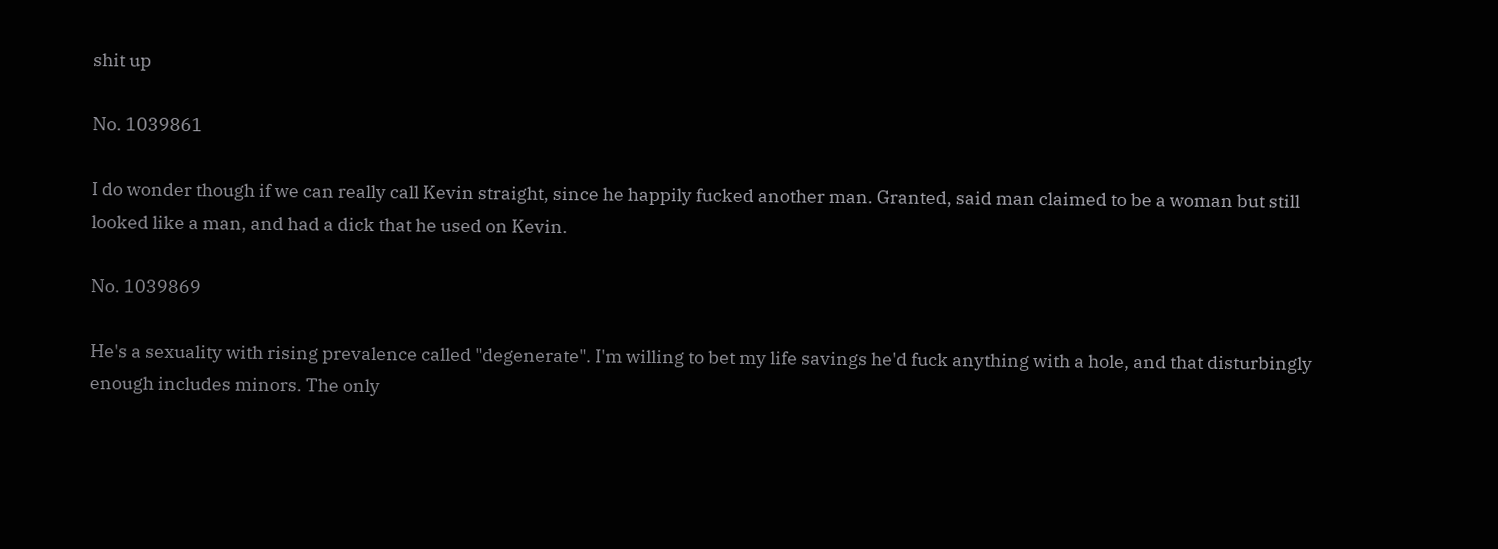shit up

No. 1039861

I do wonder though if we can really call Kevin straight, since he happily fucked another man. Granted, said man claimed to be a woman but still looked like a man, and had a dick that he used on Kevin.

No. 1039869

He's a sexuality with rising prevalence called "degenerate". I'm willing to bet my life savings he'd fuck anything with a hole, and that disturbingly enough includes minors. The only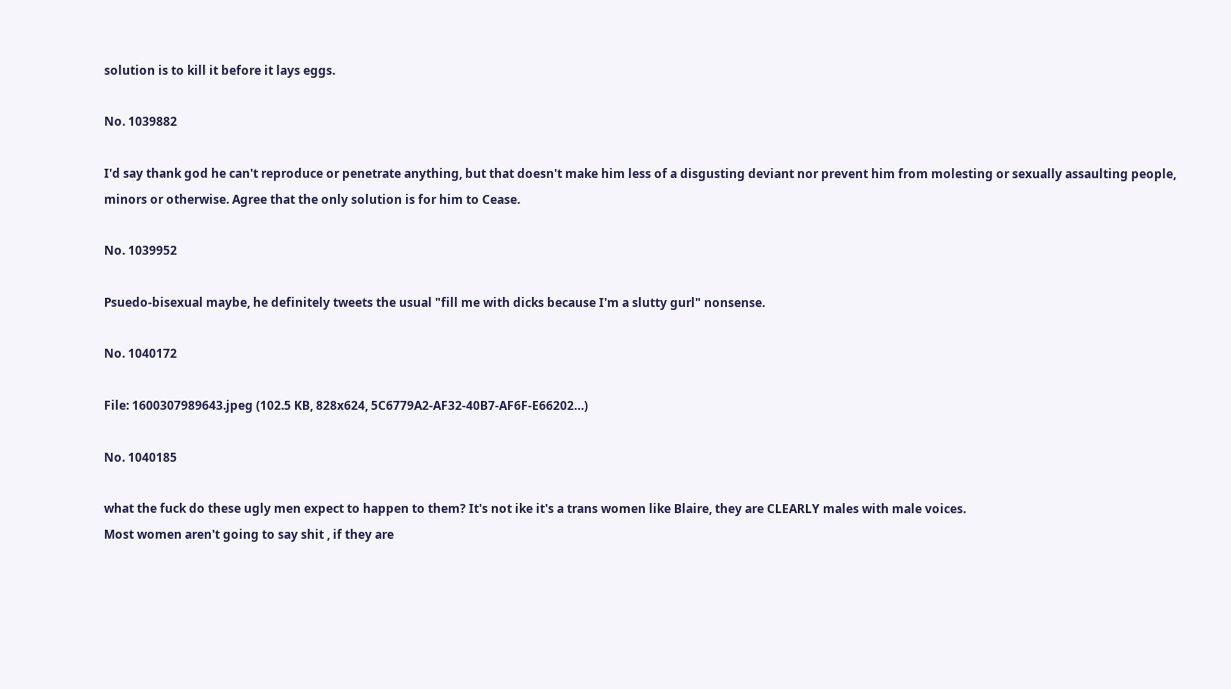solution is to kill it before it lays eggs.

No. 1039882

I'd say thank god he can't reproduce or penetrate anything, but that doesn't make him less of a disgusting deviant nor prevent him from molesting or sexually assaulting people, minors or otherwise. Agree that the only solution is for him to Cease.

No. 1039952

Psuedo-bisexual maybe, he definitely tweets the usual "fill me with dicks because I'm a slutty gurl" nonsense.

No. 1040172

File: 1600307989643.jpeg (102.5 KB, 828x624, 5C6779A2-AF32-40B7-AF6F-E66202…)

No. 1040185

what the fuck do these ugly men expect to happen to them? It's not ike it's a trans women like Blaire, they are CLEARLY males with male voices.
Most women aren't going to say shit , if they are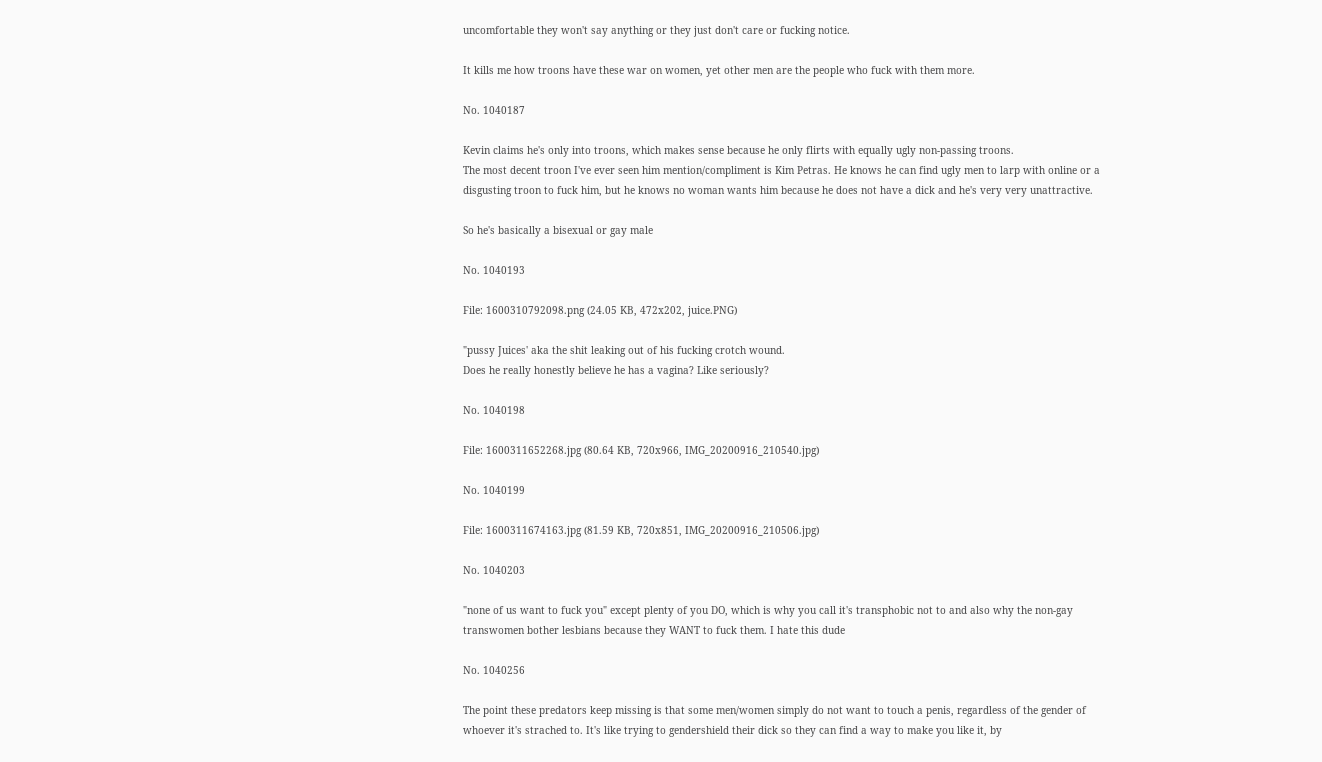uncomfortable they won't say anything or they just don't care or fucking notice.

It kills me how troons have these war on women, yet other men are the people who fuck with them more.

No. 1040187

Kevin claims he's only into troons, which makes sense because he only flirts with equally ugly non-passing troons.
The most decent troon I've ever seen him mention/compliment is Kim Petras. He knows he can find ugly men to larp with online or a disgusting troon to fuck him, but he knows no woman wants him because he does not have a dick and he's very very unattractive.

So he's basically a bisexual or gay male

No. 1040193

File: 1600310792098.png (24.05 KB, 472x202, juice.PNG)

"pussy Juices' aka the shit leaking out of his fucking crotch wound.
Does he really honestly believe he has a vagina? Like seriously?

No. 1040198

File: 1600311652268.jpg (80.64 KB, 720x966, IMG_20200916_210540.jpg)

No. 1040199

File: 1600311674163.jpg (81.59 KB, 720x851, IMG_20200916_210506.jpg)

No. 1040203

"none of us want to fuck you" except plenty of you DO, which is why you call it's transphobic not to and also why the non-gay transwomen bother lesbians because they WANT to fuck them. I hate this dude

No. 1040256

The point these predators keep missing is that some men/women simply do not want to touch a penis, regardless of the gender of whoever it's strached to. It's like trying to gendershield their dick so they can find a way to make you like it, by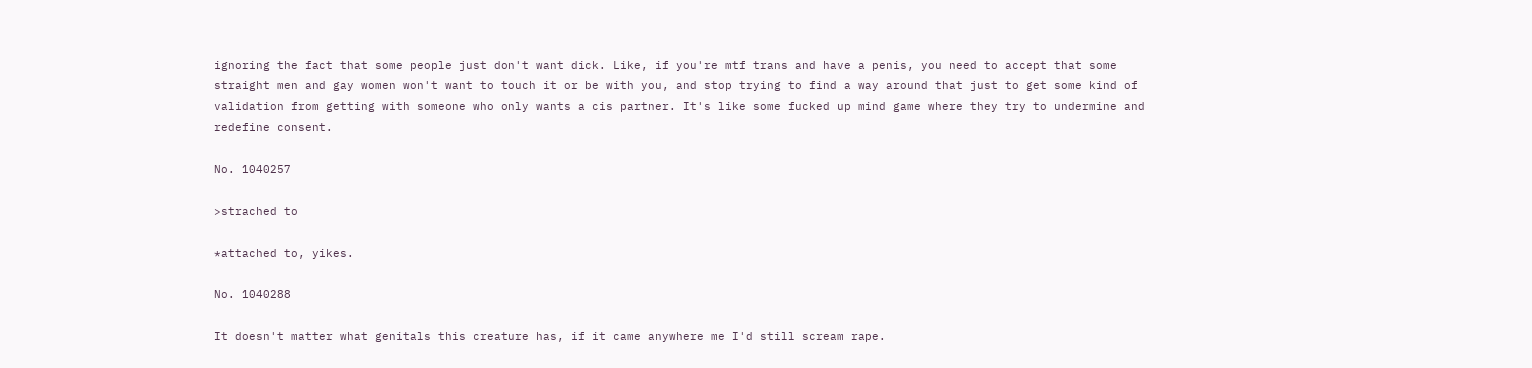ignoring the fact that some people just don't want dick. Like, if you're mtf trans and have a penis, you need to accept that some straight men and gay women won't want to touch it or be with you, and stop trying to find a way around that just to get some kind of validation from getting with someone who only wants a cis partner. It's like some fucked up mind game where they try to undermine and redefine consent.

No. 1040257

>strached to

*attached to, yikes.

No. 1040288

It doesn't matter what genitals this creature has, if it came anywhere me I'd still scream rape.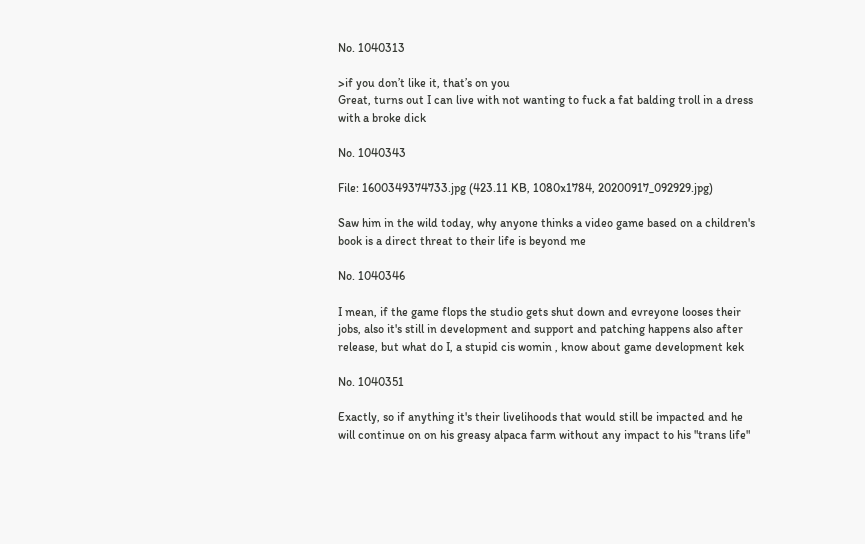No. 1040313

>if you don’t like it, that’s on you
Great, turns out I can live with not wanting to fuck a fat balding troll in a dress with a broke dick

No. 1040343

File: 1600349374733.jpg (423.11 KB, 1080x1784, 20200917_092929.jpg)

Saw him in the wild today, why anyone thinks a video game based on a children's book is a direct threat to their life is beyond me

No. 1040346

I mean, if the game flops the studio gets shut down and evreyone looses their jobs, also it's still in development and support and patching happens also after release, but what do I, a stupid cis womin , know about game development kek

No. 1040351

Exactly, so if anything it's their livelihoods that would still be impacted and he will continue on on his greasy alpaca farm without any impact to his "trans life"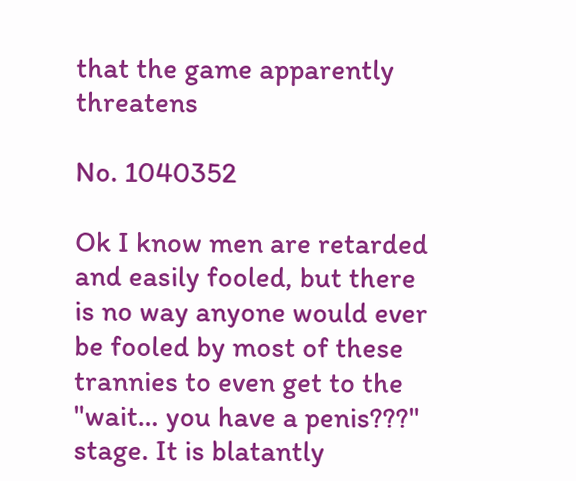that the game apparently threatens

No. 1040352

Ok I know men are retarded and easily fooled, but there is no way anyone would ever be fooled by most of these trannies to even get to the "wait… you have a penis???" stage. It is blatantly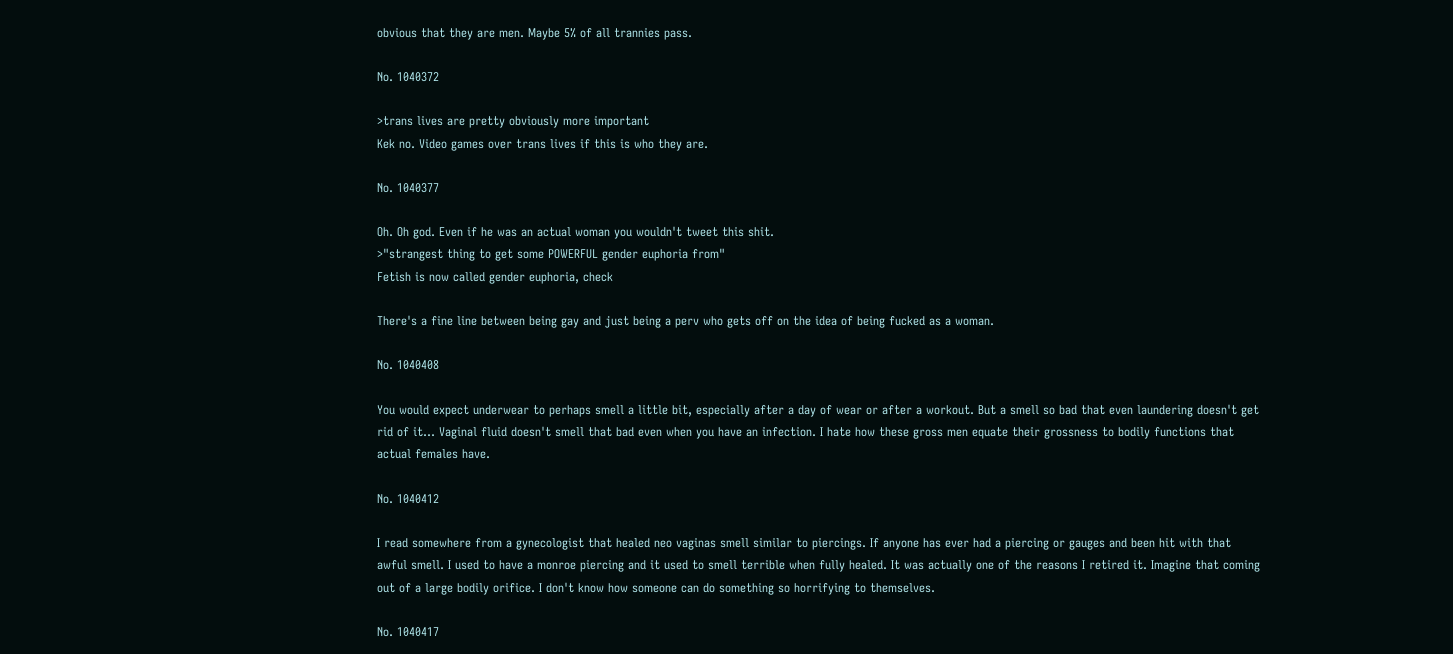obvious that they are men. Maybe 5% of all trannies pass.

No. 1040372

>trans lives are pretty obviously more important
Kek no. Video games over trans lives if this is who they are.

No. 1040377

Oh. Oh god. Even if he was an actual woman you wouldn't tweet this shit.
>"strangest thing to get some POWERFUL gender euphoria from"
Fetish is now called gender euphoria, check

There's a fine line between being gay and just being a perv who gets off on the idea of being fucked as a woman.

No. 1040408

You would expect underwear to perhaps smell a little bit, especially after a day of wear or after a workout. But a smell so bad that even laundering doesn't get rid of it… Vaginal fluid doesn't smell that bad even when you have an infection. I hate how these gross men equate their grossness to bodily functions that actual females have.

No. 1040412

I read somewhere from a gynecologist that healed neo vaginas smell similar to piercings. If anyone has ever had a piercing or gauges and been hit with that awful smell. I used to have a monroe piercing and it used to smell terrible when fully healed. It was actually one of the reasons I retired it. Imagine that coming out of a large bodily orifice. I don't know how someone can do something so horrifying to themselves.

No. 1040417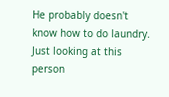He probably doesn't know how to do laundry. Just looking at this person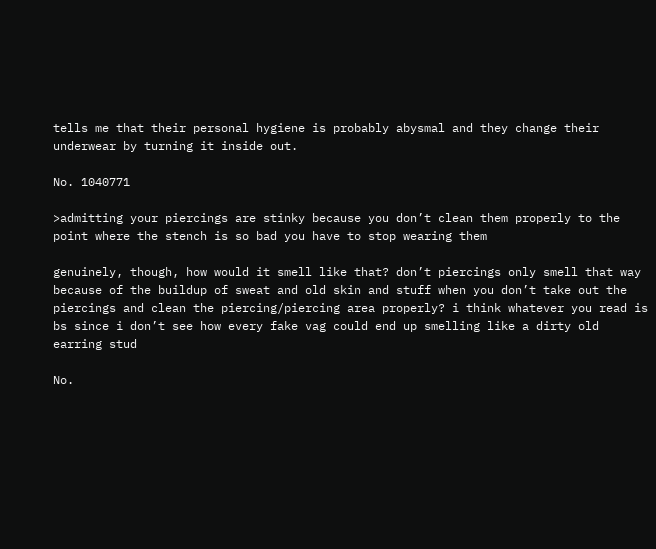tells me that their personal hygiene is probably abysmal and they change their underwear by turning it inside out.

No. 1040771

>admitting your piercings are stinky because you don’t clean them properly to the point where the stench is so bad you have to stop wearing them

genuinely, though, how would it smell like that? don’t piercings only smell that way because of the buildup of sweat and old skin and stuff when you don’t take out the piercings and clean the piercing/piercing area properly? i think whatever you read is bs since i don’t see how every fake vag could end up smelling like a dirty old earring stud

No.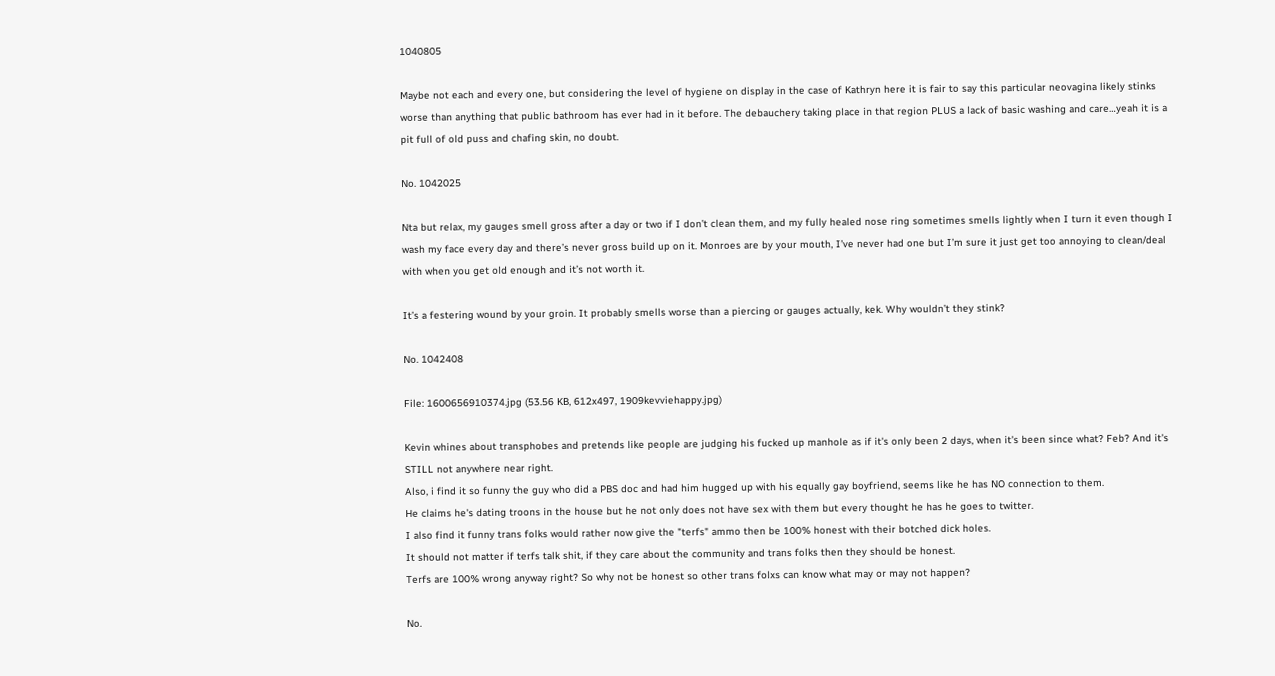1040805

Maybe not each and every one, but considering the level of hygiene on display in the case of Kathryn here it is fair to say this particular neovagina likely stinks worse than anything that public bathroom has ever had in it before. The debauchery taking place in that region PLUS a lack of basic washing and care…yeah it is a pit full of old puss and chafing skin, no doubt.

No. 1042025

Nta but relax, my gauges smell gross after a day or two if I don’t clean them, and my fully healed nose ring sometimes smells lightly when I turn it even though I wash my face every day and there’s never gross build up on it. Monroes are by your mouth, I’ve never had one but I’m sure it just get too annoying to clean/deal with when you get old enough and it’s not worth it.

It’s a festering wound by your groin. It probably smells worse than a piercing or gauges actually, kek. Why wouldn’t they stink?

No. 1042408

File: 1600656910374.jpg (53.56 KB, 612x497, 1909kevviehappy.jpg)

Kevin whines about transphobes and pretends like people are judging his fucked up manhole as if it's only been 2 days, when it's been since what? Feb? And it's STILL not anywhere near right.
Also, i find it so funny the guy who did a PBS doc and had him hugged up with his equally gay boyfriend, seems like he has NO connection to them.
He claims he's dating troons in the house but he not only does not have sex with them but every thought he has he goes to twitter.
I also find it funny trans folks would rather now give the "terfs" ammo then be 100% honest with their botched dick holes.
It should not matter if terfs talk shit, if they care about the community and trans folks then they should be honest.
Terfs are 100% wrong anyway right? So why not be honest so other trans folxs can know what may or may not happen?

No.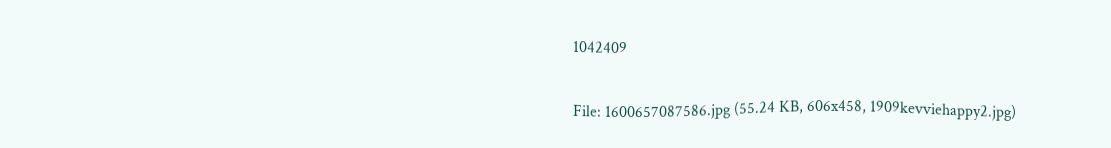1042409

File: 1600657087586.jpg (55.24 KB, 606x458, 1909kevviehappy2.jpg)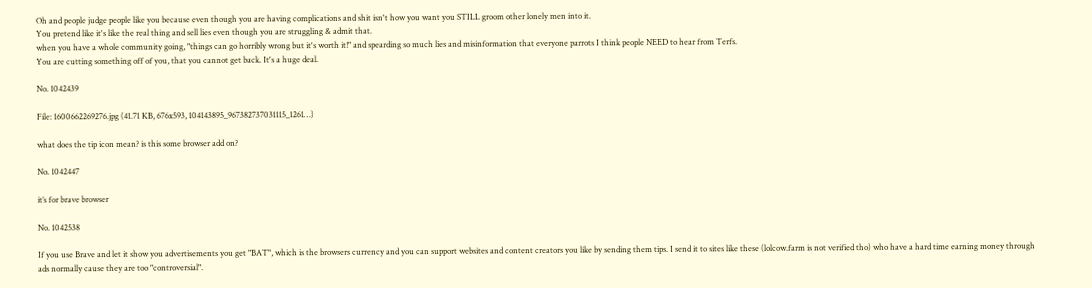Oh and people judge people like you because even though you are having complications and shit isn't how you want you STILL groom other lonely men into it.
You pretend like it's like the real thing and sell lies even though you are struggling & admit that.
when you have a whole community going, "things can go horribly wrong but it's worth it!" and spearding so much lies and misinformation that everyone parrots I think people NEED to hear from Terfs.
You are cutting something off of you, that you cannot get back. It's a huge deal.

No. 1042439

File: 1600662269276.jpg (41.71 KB, 676x593, 104143895_967382737031115_1261…)

what does the tip icon mean? is this some browser add on?

No. 1042447

it’s for brave browser

No. 1042538

If you use Brave and let it show you advertisements you get "BAT", which is the browsers currency and you can support websites and content creators you like by sending them tips. I send it to sites like these (lolcow.farm is not verified tho) who have a hard time earning money through ads normally cause they are too "controversial".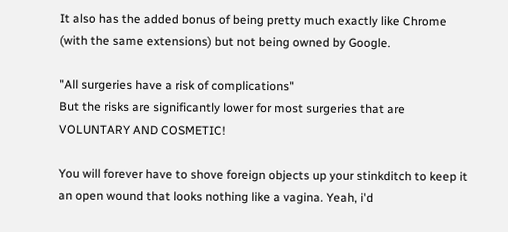It also has the added bonus of being pretty much exactly like Chrome (with the same extensions) but not being owned by Google.

"All surgeries have a risk of complications"
But the risks are significantly lower for most surgeries that are VOLUNTARY AND COSMETIC!

You will forever have to shove foreign objects up your stinkditch to keep it an open wound that looks nothing like a vagina. Yeah, i'd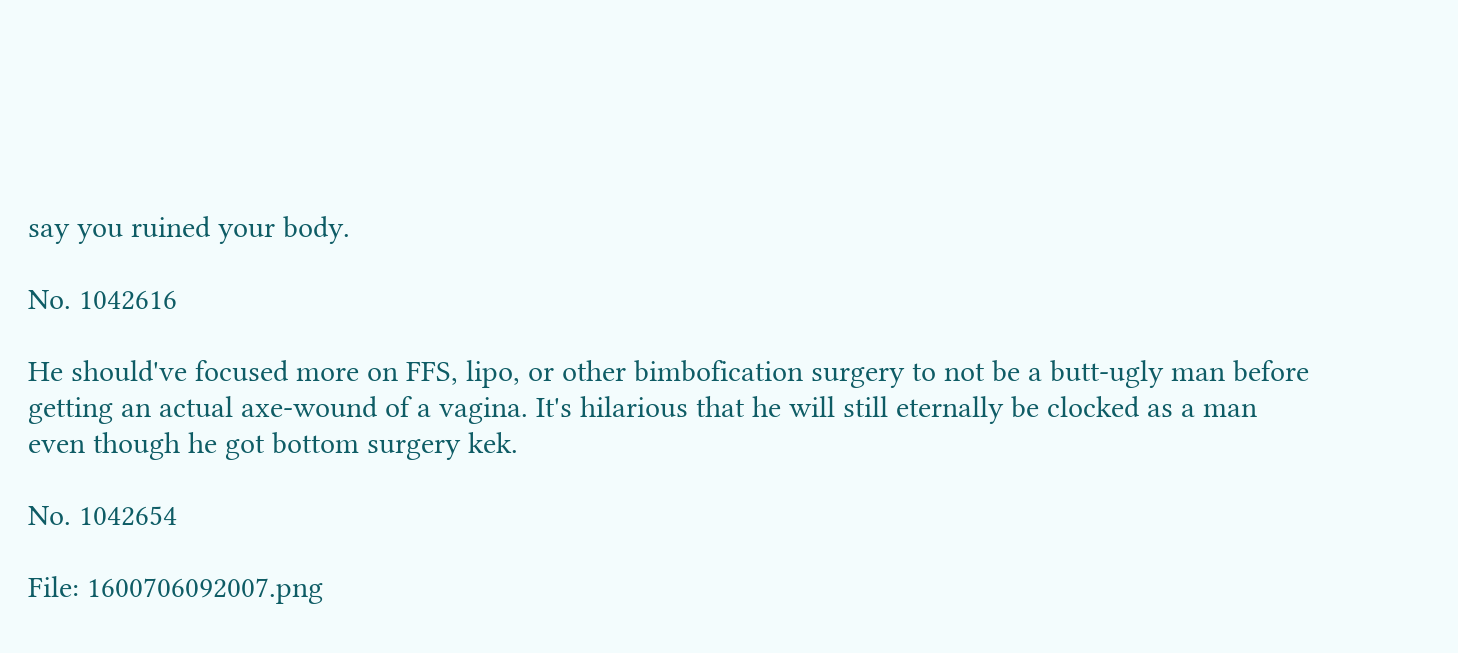say you ruined your body.

No. 1042616

He should've focused more on FFS, lipo, or other bimbofication surgery to not be a butt-ugly man before getting an actual axe-wound of a vagina. It's hilarious that he will still eternally be clocked as a man even though he got bottom surgery kek.

No. 1042654

File: 1600706092007.png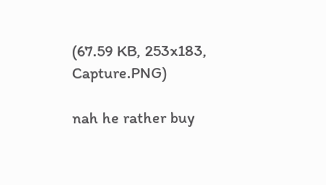(67.59 KB, 253x183, Capture.PNG)

nah he rather buy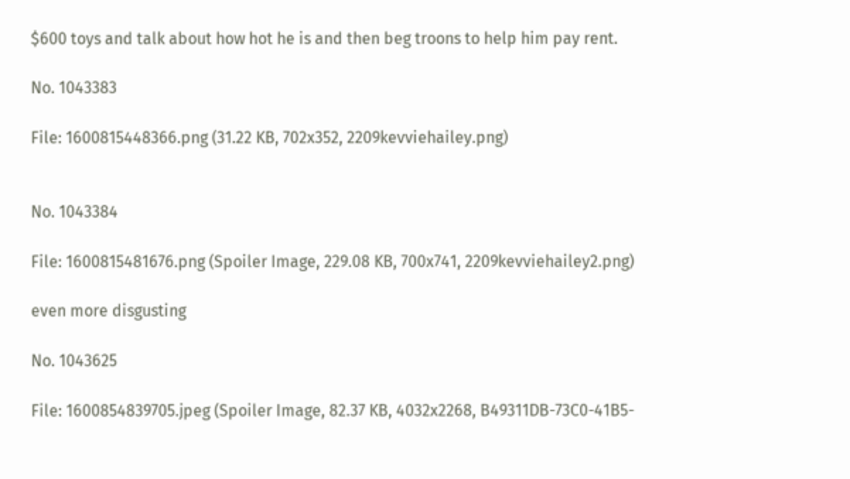$600 toys and talk about how hot he is and then beg troons to help him pay rent.

No. 1043383

File: 1600815448366.png (31.22 KB, 702x352, 2209kevviehailey.png)


No. 1043384

File: 1600815481676.png (Spoiler Image, 229.08 KB, 700x741, 2209kevviehailey2.png)

even more disgusting

No. 1043625

File: 1600854839705.jpeg (Spoiler Image, 82.37 KB, 4032x2268, B49311DB-73C0-41B5-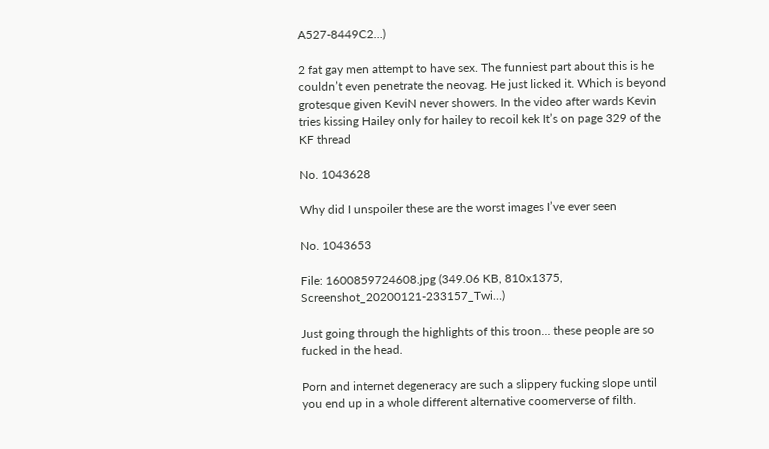A527-8449C2…)

2 fat gay men attempt to have sex. The funniest part about this is he couldn’t even penetrate the neovag. He just licked it. Which is beyond grotesque given KeviN never showers. In the video after wards Kevin tries kissing Hailey only for hailey to recoil kek It’s on page 329 of the KF thread

No. 1043628

Why did I unspoiler these are the worst images I’ve ever seen

No. 1043653

File: 1600859724608.jpg (349.06 KB, 810x1375, Screenshot_20200121-233157_Twi…)

Just going through the highlights of this troon… these people are so fucked in the head.

Porn and internet degeneracy are such a slippery fucking slope until you end up in a whole different alternative coomerverse of filth.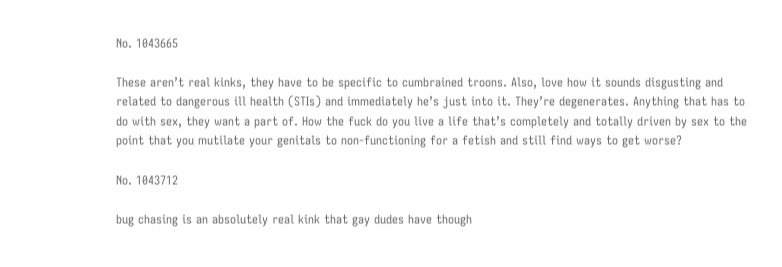No. 1043665

These aren’t real kinks, they have to be specific to cumbrained troons. Also, love how it sounds disgusting and related to dangerous ill health (STIs) and immediately he’s just into it. They’re degenerates. Anything that has to do with sex, they want a part of. How the fuck do you live a life that’s completely and totally driven by sex to the point that you mutilate your genitals to non-functioning for a fetish and still find ways to get worse?

No. 1043712

bug chasing is an absolutely real kink that gay dudes have though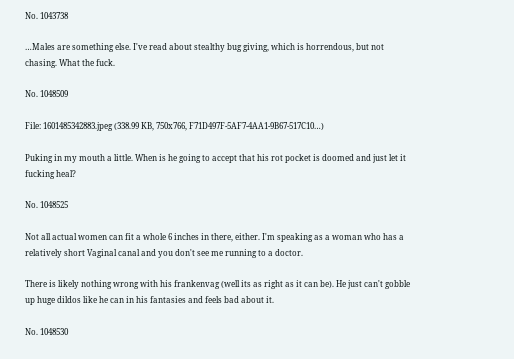No. 1043738

…Males are something else. I've read about stealthy bug giving, which is horrendous, but not chasing. What the fuck.

No. 1048509

File: 1601485342883.jpeg (338.99 KB, 750x766, F71D497F-5AF7-4AA1-9B67-517C10…)

Puking in my mouth a little. When is he going to accept that his rot pocket is doomed and just let it fucking heal?

No. 1048525

Not all actual women can fit a whole 6 inches in there, either. I'm speaking as a woman who has a relatively short Vaginal canal and you don't see me running to a doctor.

There is likely nothing wrong with his frankenvag (well its as right as it can be). He just can't gobble up huge dildos like he can in his fantasies and feels bad about it.

No. 1048530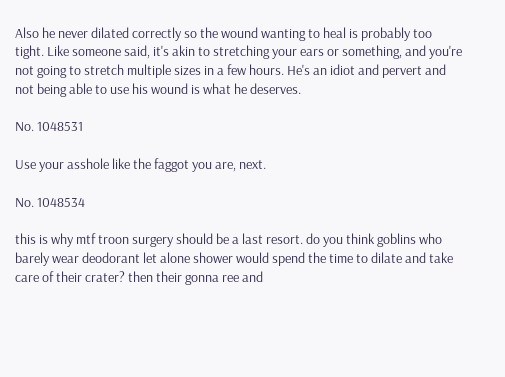Also he never dilated correctly so the wound wanting to heal is probably too tight. Like someone said, it's akin to stretching your ears or something, and you're not going to stretch multiple sizes in a few hours. He's an idiot and pervert and not being able to use his wound is what he deserves.

No. 1048531

Use your asshole like the faggot you are, next.

No. 1048534

this is why mtf troon surgery should be a last resort. do you think goblins who barely wear deodorant let alone shower would spend the time to dilate and take care of their crater? then their gonna ree and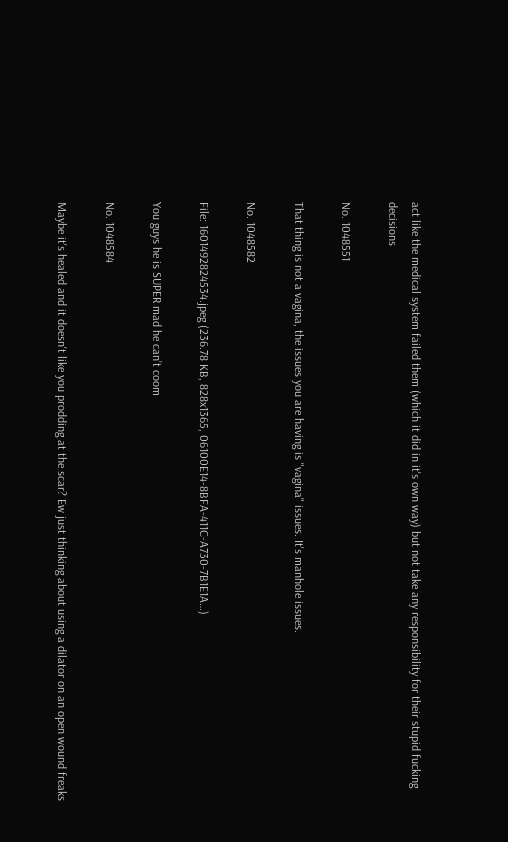act like the medical system failed them (which it did in it's own way) but not take any responsibility for their stupid fucking decisions

No. 1048551

That thing is not a vagina, the issues you are having is "vagina" issues. It's manhole issues.

No. 1048582

File: 1601492824534.jpeg (236.78 KB, 828x1365, 06100E14-8BFA-411C-A730-7B1E1A…)

You guys he is SUPER mad he can’t coom

No. 1048584

Maybe it's healed and it doesn't like you prodding at the scar? Ew just thinking about using a dilator on an open wound freaks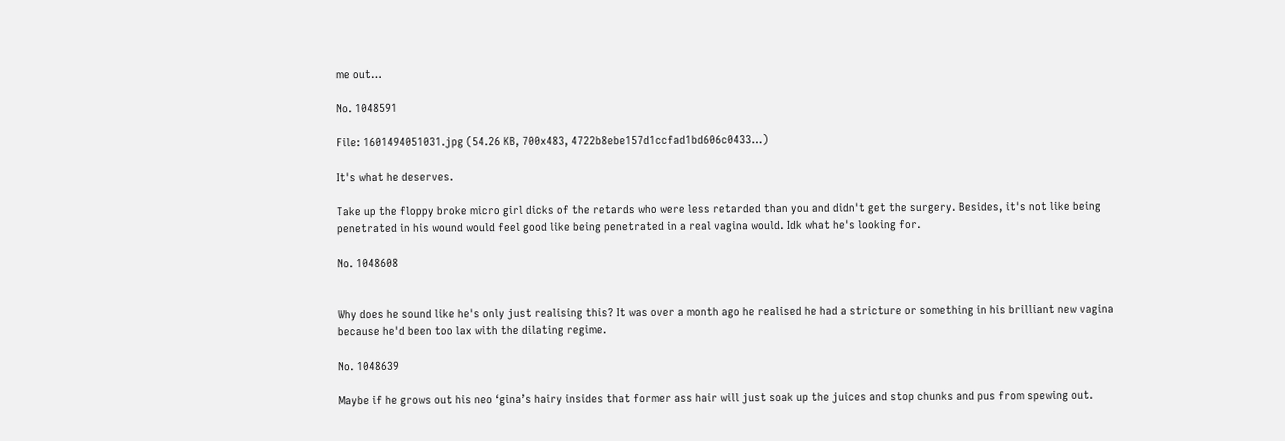me out…

No. 1048591

File: 1601494051031.jpg (54.26 KB, 700x483, 4722b8ebe157d1ccfad1bd606c0433…)

It's what he deserves.

Take up the floppy broke micro girl dicks of the retards who were less retarded than you and didn't get the surgery. Besides, it's not like being penetrated in his wound would feel good like being penetrated in a real vagina would. Idk what he's looking for.

No. 1048608


Why does he sound like he's only just realising this? It was over a month ago he realised he had a stricture or something in his brilliant new vagina because he'd been too lax with the dilating regime.

No. 1048639

Maybe if he grows out his neo ‘gina’s hairy insides that former ass hair will just soak up the juices and stop chunks and pus from spewing out.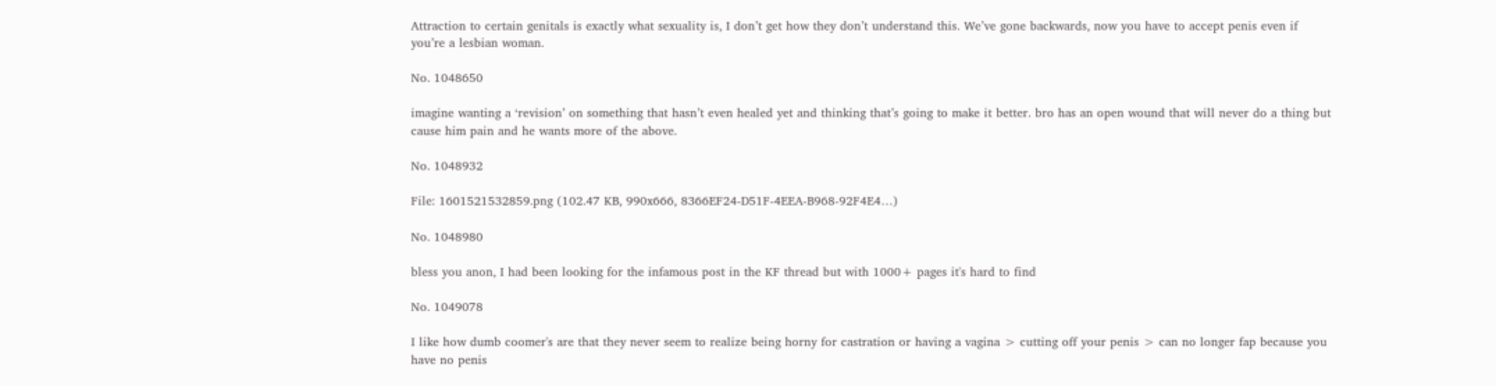Attraction to certain genitals is exactly what sexuality is, I don’t get how they don’t understand this. We’ve gone backwards, now you have to accept penis even if you’re a lesbian woman.

No. 1048650

imagine wanting a ‘revision’ on something that hasn’t even healed yet and thinking that’s going to make it better. bro has an open wound that will never do a thing but cause him pain and he wants more of the above.

No. 1048932

File: 1601521532859.png (102.47 KB, 990x666, 8366EF24-D51F-4EEA-B968-92F4E4…)

No. 1048980

bless you anon, I had been looking for the infamous post in the KF thread but with 1000+ pages it's hard to find

No. 1049078

I like how dumb coomer's are that they never seem to realize being horny for castration or having a vagina > cutting off your penis > can no longer fap because you have no penis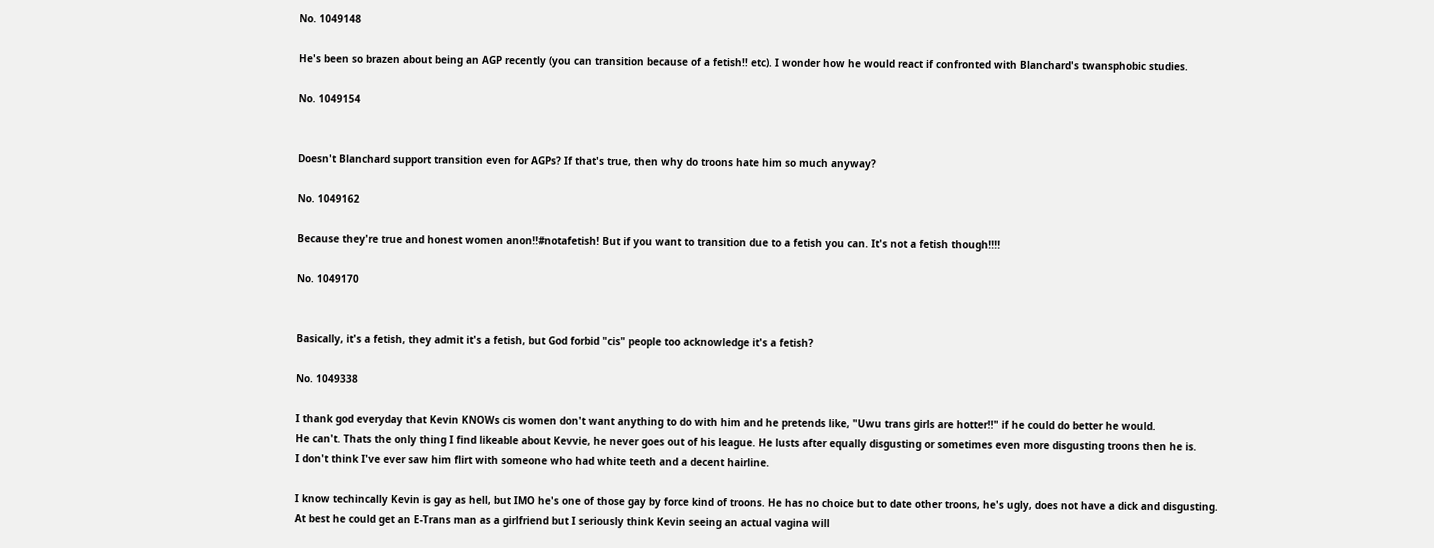No. 1049148

He's been so brazen about being an AGP recently (you can transition because of a fetish!! etc). I wonder how he would react if confronted with Blanchard's twansphobic studies.

No. 1049154


Doesn't Blanchard support transition even for AGPs? If that's true, then why do troons hate him so much anyway?

No. 1049162

Because they're true and honest women anon!!#notafetish! But if you want to transition due to a fetish you can. It's not a fetish though!!!!

No. 1049170


Basically, it's a fetish, they admit it's a fetish, but God forbid "cis" people too acknowledge it's a fetish?

No. 1049338

I thank god everyday that Kevin KNOWs cis women don't want anything to do with him and he pretends like, "Uwu trans girls are hotter!!" if he could do better he would.
He can't. Thats the only thing I find likeable about Kevvie, he never goes out of his league. He lusts after equally disgusting or sometimes even more disgusting troons then he is.
I don't think I've ever saw him flirt with someone who had white teeth and a decent hairline.

I know techincally Kevin is gay as hell, but IMO he's one of those gay by force kind of troons. He has no choice but to date other troons, he's ugly, does not have a dick and disgusting.
At best he could get an E-Trans man as a girlfriend but I seriously think Kevin seeing an actual vagina will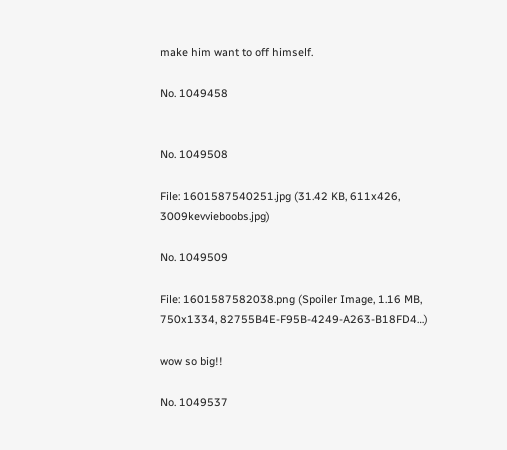make him want to off himself.

No. 1049458


No. 1049508

File: 1601587540251.jpg (31.42 KB, 611x426, 3009kevvieboobs.jpg)

No. 1049509

File: 1601587582038.png (Spoiler Image, 1.16 MB, 750x1334, 82755B4E-F95B-4249-A263-B18FD4…)

wow so big!!

No. 1049537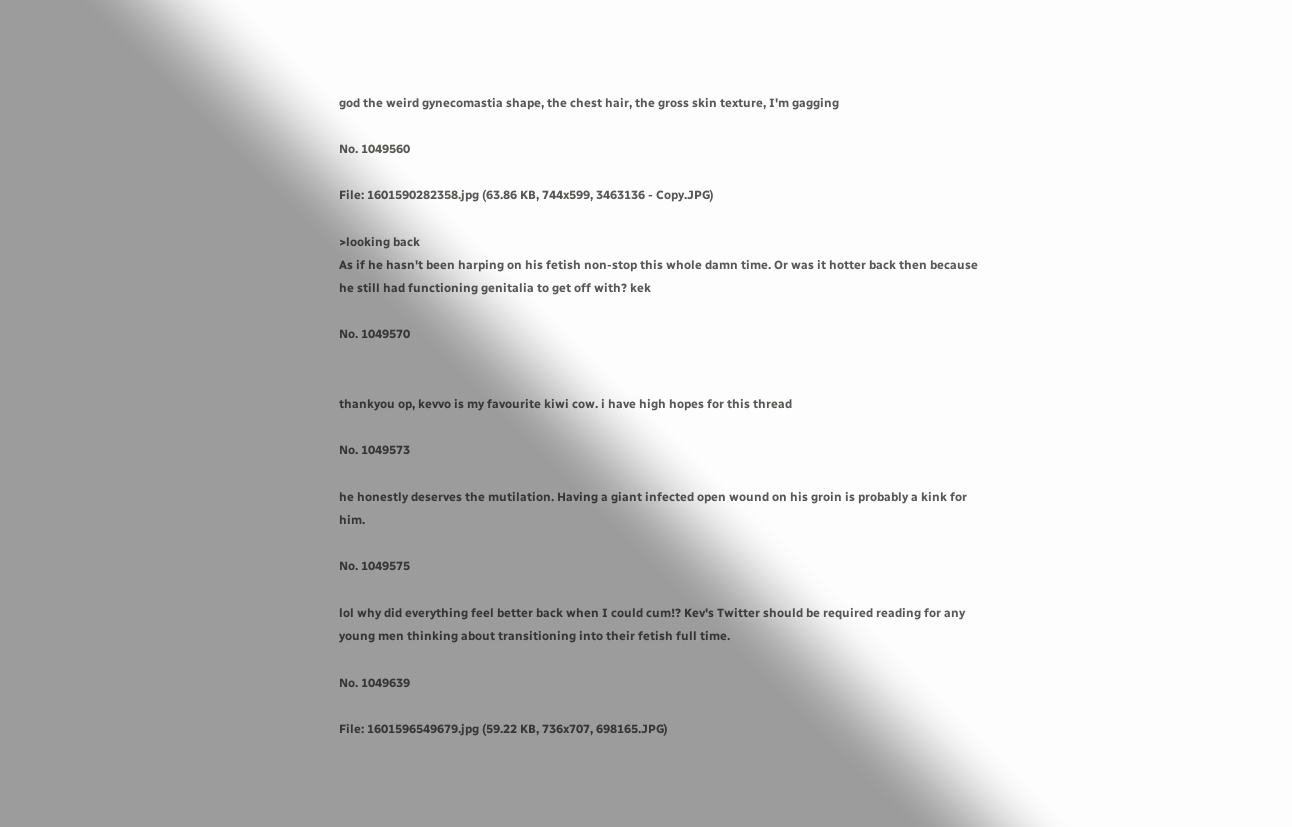god the weird gynecomastia shape, the chest hair, the gross skin texture, I'm gagging

No. 1049560

File: 1601590282358.jpg (63.86 KB, 744x599, 3463136 - Copy.JPG)

>looking back
As if he hasn't been harping on his fetish non-stop this whole damn time. Or was it hotter back then because he still had functioning genitalia to get off with? kek

No. 1049570


thankyou op, kevvo is my favourite kiwi cow. i have high hopes for this thread

No. 1049573

he honestly deserves the mutilation. Having a giant infected open wound on his groin is probably a kink for him.

No. 1049575

lol why did everything feel better back when I could cum!? Kev's Twitter should be required reading for any young men thinking about transitioning into their fetish full time.

No. 1049639

File: 1601596549679.jpg (59.22 KB, 736x707, 698165.JPG)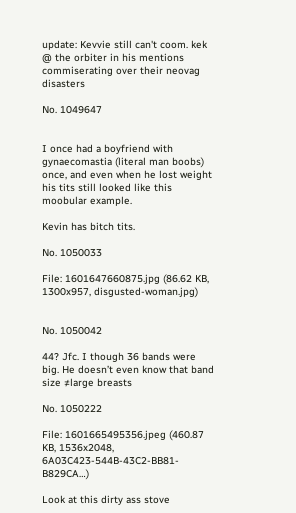update: Kevvie still can't coom. kek @ the orbiter in his mentions commiserating over their neovag disasters

No. 1049647


I once had a boyfriend with gynaecomastia (literal man boobs) once, and even when he lost weight his tits still looked like this moobular example.

Kevin has bitch tits.

No. 1050033

File: 1601647660875.jpg (86.62 KB, 1300x957, disgusted-woman.jpg)


No. 1050042

44? Jfc. I though 36 bands were big. He doesn’t even know that band size ≠large breasts

No. 1050222

File: 1601665495356.jpeg (460.87 KB, 1536x2048, 6A03C423-544B-43C2-BB81-B829CA…)

Look at this dirty ass stove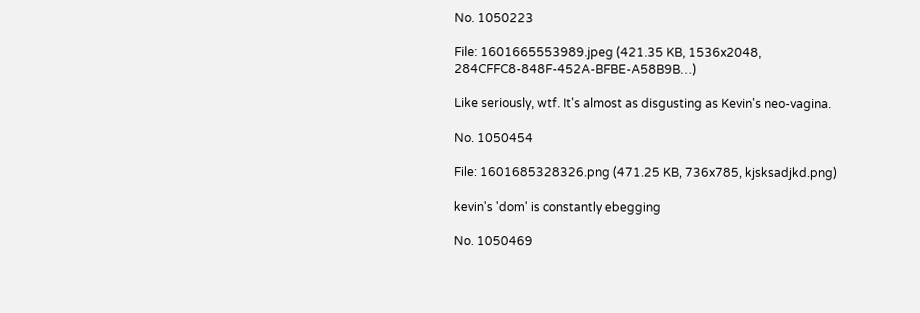No. 1050223

File: 1601665553989.jpeg (421.35 KB, 1536x2048, 284CFFC8-848F-452A-BFBE-A58B9B…)

Like seriously, wtf. It's almost as disgusting as Kevin's neo-vagina.

No. 1050454

File: 1601685328326.png (471.25 KB, 736x785, kjsksadjkd.png)

kevin's 'dom' is constantly ebegging

No. 1050469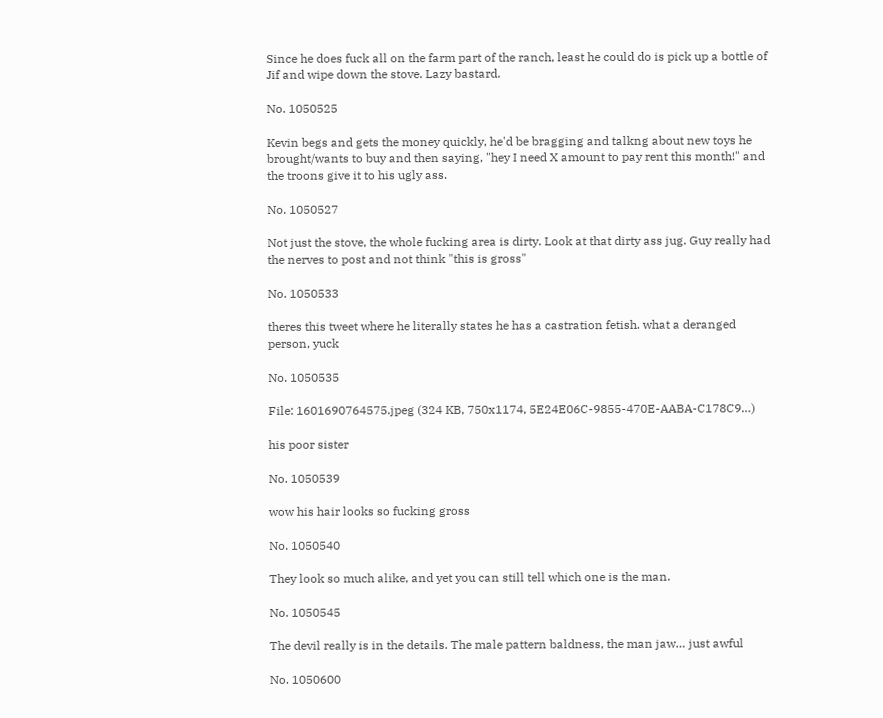Since he does fuck all on the farm part of the ranch, least he could do is pick up a bottle of Jif and wipe down the stove. Lazy bastard.

No. 1050525

Kevin begs and gets the money quickly, he'd be bragging and talkng about new toys he brought/wants to buy and then saying, "hey I need X amount to pay rent this month!" and the troons give it to his ugly ass.

No. 1050527

Not just the stove, the whole fucking area is dirty. Look at that dirty ass jug. Guy really had the nerves to post and not think "this is gross"

No. 1050533

theres this tweet where he literally states he has a castration fetish. what a deranged person, yuck

No. 1050535

File: 1601690764575.jpeg (324 KB, 750x1174, 5E24E06C-9855-470E-AABA-C178C9…)

his poor sister

No. 1050539

wow his hair looks so fucking gross

No. 1050540

They look so much alike, and yet you can still tell which one is the man.

No. 1050545

The devil really is in the details. The male pattern baldness, the man jaw… just awful

No. 1050600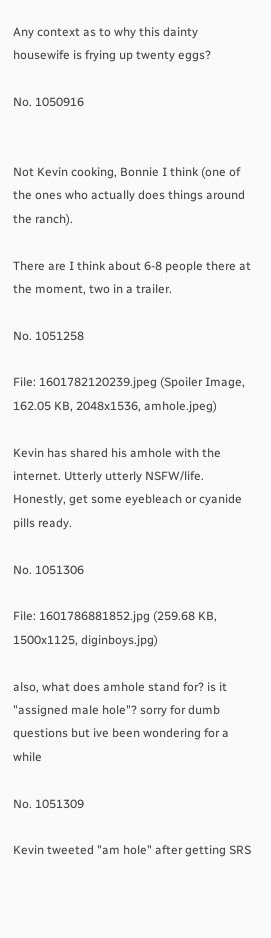Any context as to why this dainty housewife is frying up twenty eggs?

No. 1050916


Not Kevin cooking, Bonnie I think (one of the ones who actually does things around the ranch).

There are I think about 6-8 people there at the moment, two in a trailer.

No. 1051258

File: 1601782120239.jpeg (Spoiler Image, 162.05 KB, 2048x1536, amhole.jpeg)

Kevin has shared his amhole with the internet. Utterly utterly NSFW/life. Honestly, get some eyebleach or cyanide pills ready.

No. 1051306

File: 1601786881852.jpg (259.68 KB, 1500x1125, diginboys.jpg)

also, what does amhole stand for? is it "assigned male hole"? sorry for dumb questions but ive been wondering for a while

No. 1051309

Kevin tweeted "am hole" after getting SRS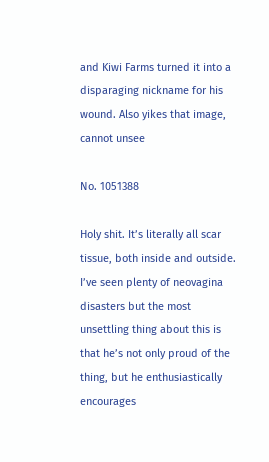and Kiwi Farms turned it into a disparaging nickname for his wound. Also yikes that image, cannot unsee

No. 1051388

Holy shit. It’s literally all scar tissue, both inside and outside. I’ve seen plenty of neovagina disasters but the most unsettling thing about this is that he’s not only proud of the thing, but he enthusiastically encourages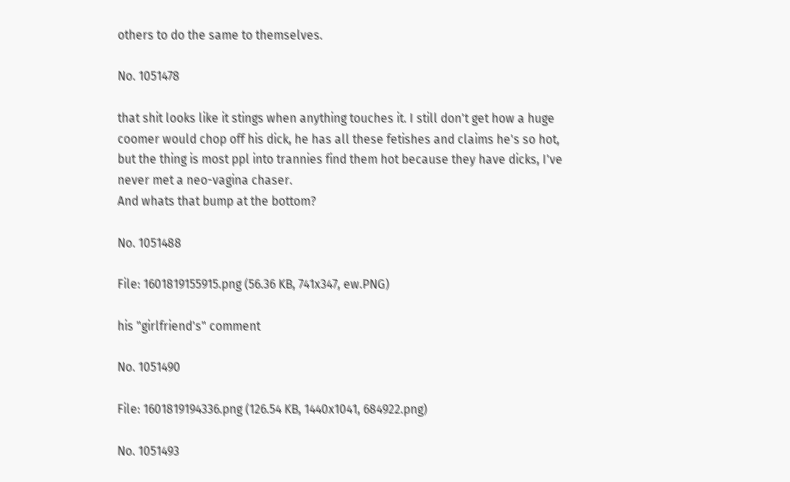others to do the same to themselves.

No. 1051478

that shit looks like it stings when anything touches it. I still don't get how a huge coomer would chop off his dick, he has all these fetishes and claims he's so hot, but the thing is most ppl into trannies find them hot because they have dicks, I've never met a neo-vagina chaser.
And whats that bump at the bottom?

No. 1051488

File: 1601819155915.png (56.36 KB, 741x347, ew.PNG)

his "girlfriend's" comment

No. 1051490

File: 1601819194336.png (126.54 KB, 1440x1041, 684922.png)

No. 1051493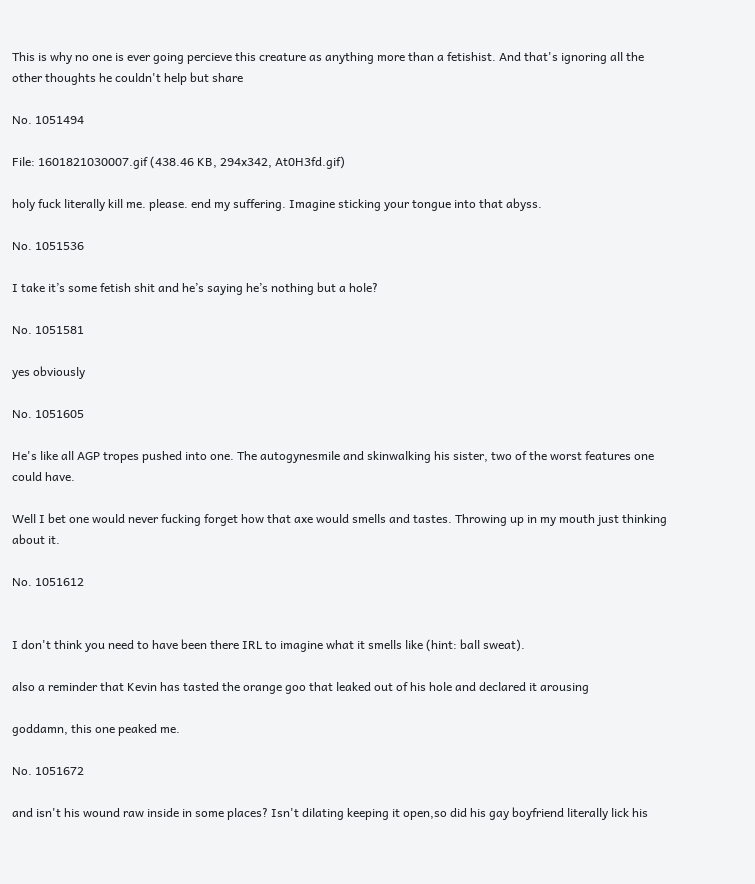This is why no one is ever going percieve this creature as anything more than a fetishist. And that's ignoring all the other thoughts he couldn't help but share

No. 1051494

File: 1601821030007.gif (438.46 KB, 294x342, At0H3fd.gif)

holy fuck literally kill me. please. end my suffering. Imagine sticking your tongue into that abyss.

No. 1051536

I take it’s some fetish shit and he’s saying he’s nothing but a hole?

No. 1051581

yes obviously

No. 1051605

He's like all AGP tropes pushed into one. The autogynesmile and skinwalking his sister, two of the worst features one could have.

Well I bet one would never fucking forget how that axe would smells and tastes. Throwing up in my mouth just thinking about it.

No. 1051612


I don't think you need to have been there IRL to imagine what it smells like (hint: ball sweat).

also a reminder that Kevin has tasted the orange goo that leaked out of his hole and declared it arousing

goddamn, this one peaked me.

No. 1051672

and isn't his wound raw inside in some places? Isn't dilating keeping it open,so did his gay boyfriend literally lick his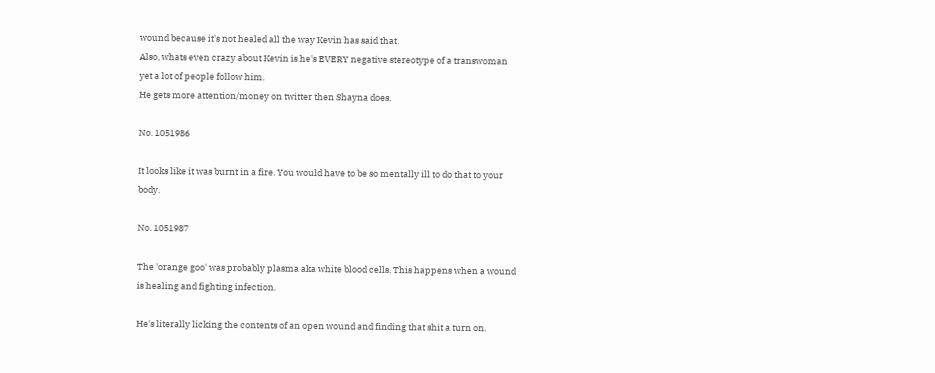wound because it's not healed all the way Kevin has said that.
Also, whats even crazy about Kevin is he's EVERY negative stereotype of a transwoman yet a lot of people follow him.
He gets more attention/money on twitter then Shayna does.

No. 1051986

It looks like it was burnt in a fire. You would have to be so mentally ill to do that to your body.

No. 1051987

The 'orange goo' was probably plasma aka white blood cells. This happens when a wound is healing and fighting infection.

He's literally licking the contents of an open wound and finding that shit a turn on.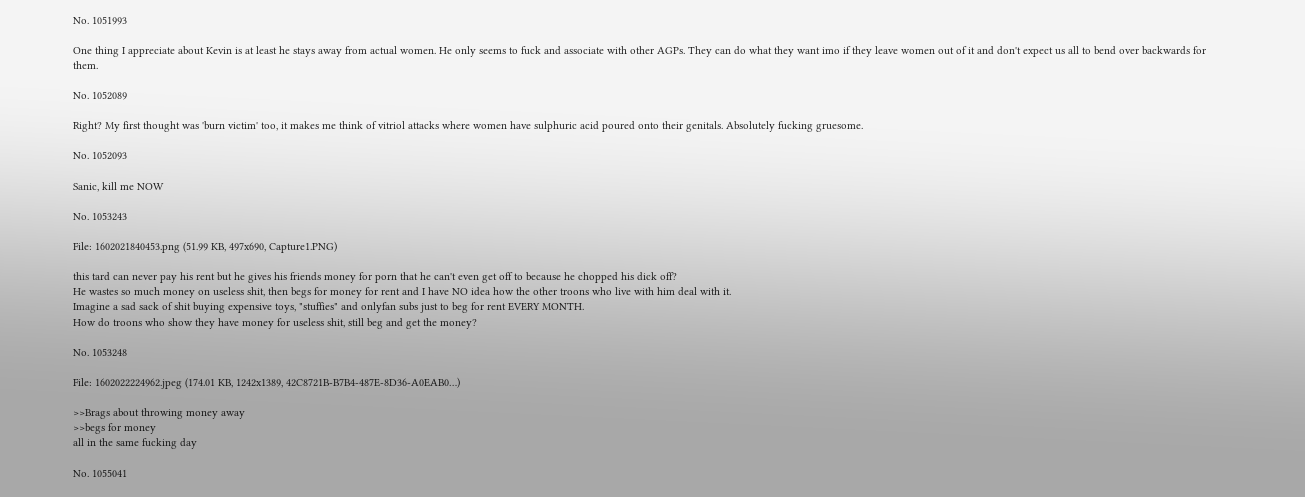No. 1051993

One thing I appreciate about Kevin is at least he stays away from actual women. He only seems to fuck and associate with other AGPs. They can do what they want imo if they leave women out of it and don't expect us all to bend over backwards for them.

No. 1052089

Right? My first thought was 'burn victim' too, it makes me think of vitriol attacks where women have sulphuric acid poured onto their genitals. Absolutely fucking gruesome.

No. 1052093

Sanic, kill me NOW

No. 1053243

File: 1602021840453.png (51.99 KB, 497x690, Capture1.PNG)

this tard can never pay his rent but he gives his friends money for porn that he can't even get off to because he chopped his dick off?
He wastes so much money on useless shit, then begs for money for rent and I have NO idea how the other troons who live with him deal with it.
Imagine a sad sack of shit buying expensive toys, "stuffies" and onlyfan subs just to beg for rent EVERY MONTH.
How do troons who show they have money for useless shit, still beg and get the money?

No. 1053248

File: 1602022224962.jpeg (174.01 KB, 1242x1389, 42C8721B-B7B4-487E-8D36-A0EAB0…)

>>Brags about throwing money away
>>begs for money
all in the same fucking day

No. 1055041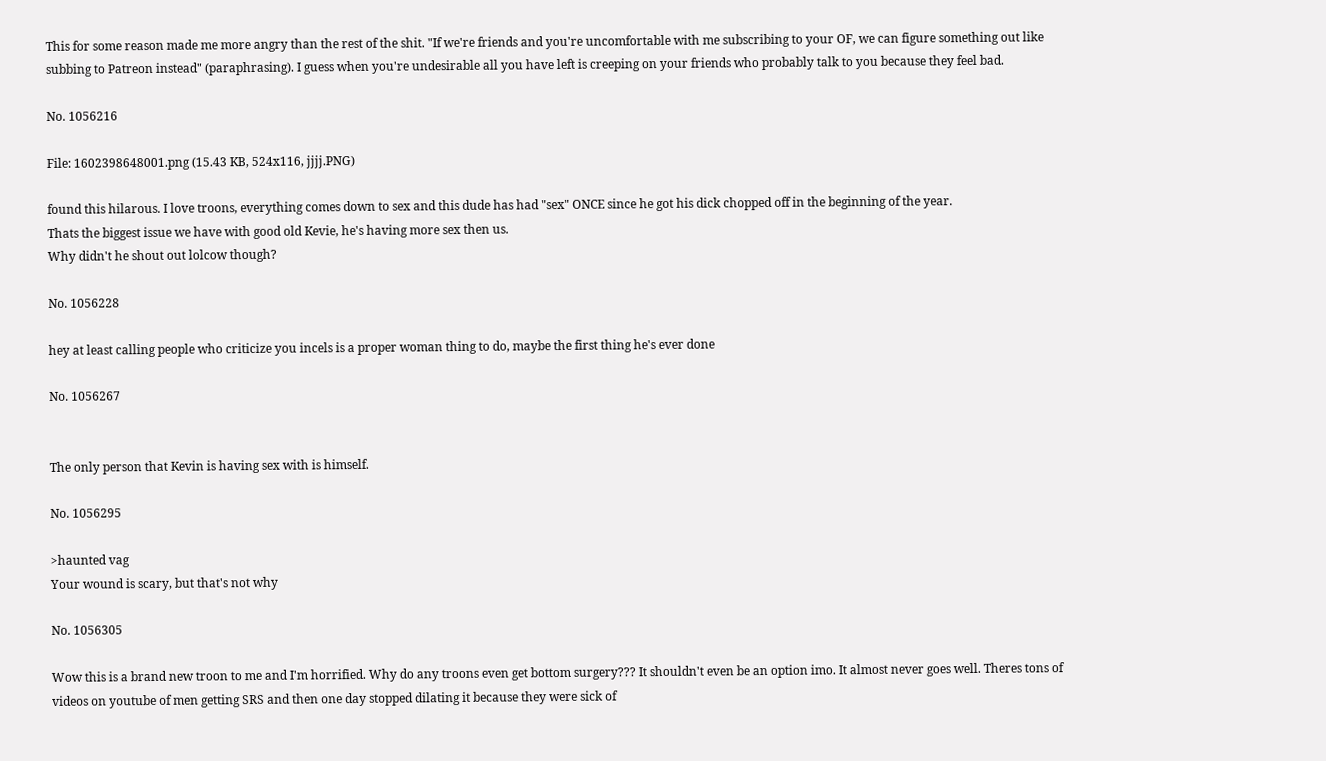This for some reason made me more angry than the rest of the shit. "If we're friends and you're uncomfortable with me subscribing to your OF, we can figure something out like subbing to Patreon instead" (paraphrasing). I guess when you're undesirable all you have left is creeping on your friends who probably talk to you because they feel bad.

No. 1056216

File: 1602398648001.png (15.43 KB, 524x116, jjjj.PNG)

found this hilarous. I love troons, everything comes down to sex and this dude has had "sex" ONCE since he got his dick chopped off in the beginning of the year.
Thats the biggest issue we have with good old Kevie, he's having more sex then us.
Why didn't he shout out lolcow though?

No. 1056228

hey at least calling people who criticize you incels is a proper woman thing to do, maybe the first thing he's ever done

No. 1056267


The only person that Kevin is having sex with is himself.

No. 1056295

>haunted vag
Your wound is scary, but that's not why

No. 1056305

Wow this is a brand new troon to me and I'm horrified. Why do any troons even get bottom surgery??? It shouldn't even be an option imo. It almost never goes well. Theres tons of videos on youtube of men getting SRS and then one day stopped dilating it because they were sick of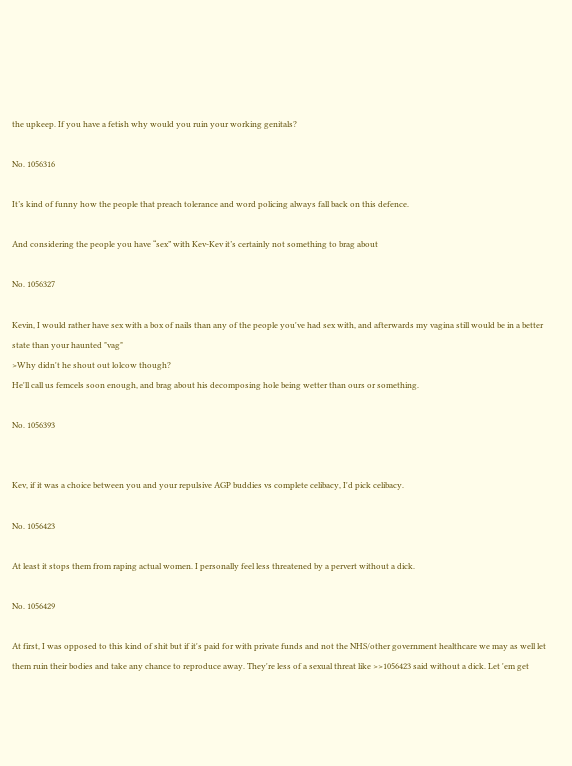the upkeep. If you have a fetish why would you ruin your working genitals?

No. 1056316

It’s kind of funny how the people that preach tolerance and word policing always fall back on this defence.

And considering the people you have “sex” with Kev-Kev it’s certainly not something to brag about

No. 1056327

Kevin, I would rather have sex with a box of nails than any of the people you've had sex with, and afterwards my vagina still would be in a better state than your haunted "vag"
>Why didn't he shout out lolcow though?
He'll call us femcels soon enough, and brag about his decomposing hole being wetter than ours or something.

No. 1056393


Kev, if it was a choice between you and your repulsive AGP buddies vs complete celibacy, I'd pick celibacy.

No. 1056423

At least it stops them from raping actual women. I personally feel less threatened by a pervert without a dick.

No. 1056429

At first, I was opposed to this kind of shit but if it's paid for with private funds and not the NHS/other government healthcare we may as well let them ruin their bodies and take any chance to reproduce away. They're less of a sexual threat like >>1056423 said without a dick. Let 'em get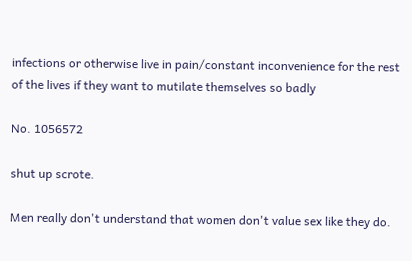infections or otherwise live in pain/constant inconvenience for the rest of the lives if they want to mutilate themselves so badly

No. 1056572

shut up scrote.

Men really don't understand that women don't value sex like they do.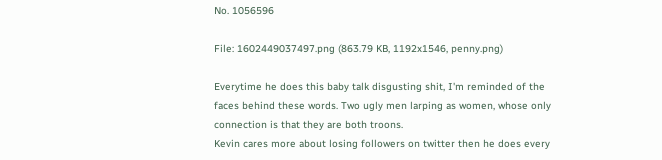No. 1056596

File: 1602449037497.png (863.79 KB, 1192x1546, penny.png)

Everytime he does this baby talk disgusting shit, I'm reminded of the faces behind these words. Two ugly men larping as women, whose only connection is that they are both troons.
Kevin cares more about losing followers on twitter then he does every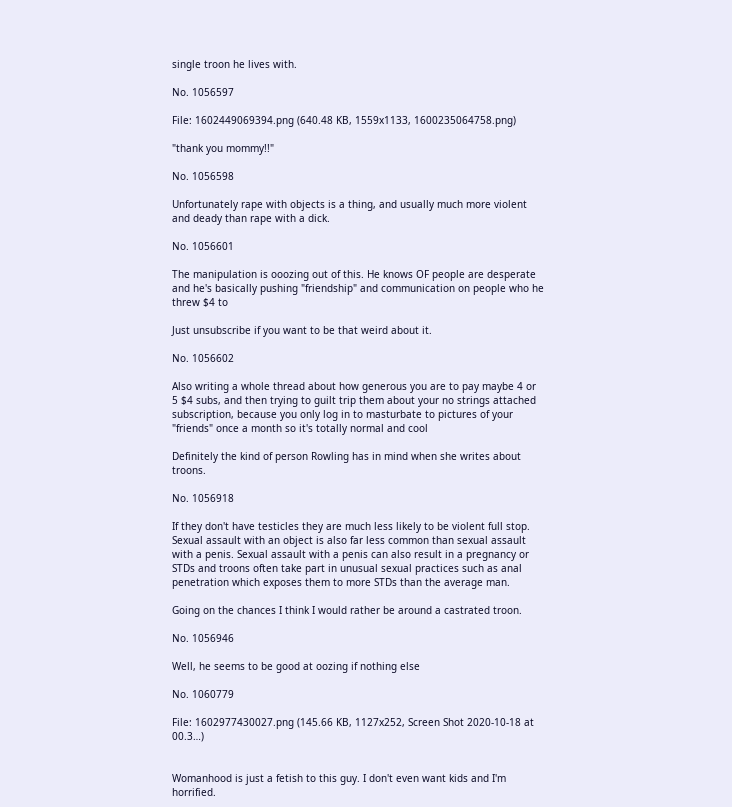single troon he lives with.

No. 1056597

File: 1602449069394.png (640.48 KB, 1559x1133, 1600235064758.png)

"thank you mommy!!"

No. 1056598

Unfortunately rape with objects is a thing, and usually much more violent and deady than rape with a dick.

No. 1056601

The manipulation is ooozing out of this. He knows OF people are desperate and he's basically pushing "friendship" and communication on people who he threw $4 to

Just unsubscribe if you want to be that weird about it.

No. 1056602

Also writing a whole thread about how generous you are to pay maybe 4 or 5 $4 subs, and then trying to guilt trip them about your no strings attached subscription, because you only log in to masturbate to pictures of your "friends" once a month so it's totally normal and cool

Definitely the kind of person Rowling has in mind when she writes about troons.

No. 1056918

If they don't have testicles they are much less likely to be violent full stop. Sexual assault with an object is also far less common than sexual assault with a penis. Sexual assault with a penis can also result in a pregnancy or STDs and troons often take part in unusual sexual practices such as anal penetration which exposes them to more STDs than the average man.

Going on the chances I think I would rather be around a castrated troon.

No. 1056946

Well, he seems to be good at oozing if nothing else

No. 1060779

File: 1602977430027.png (145.66 KB, 1127x252, Screen Shot 2020-10-18 at 00.3…)


Womanhood is just a fetish to this guy. I don't even want kids and I'm horrified.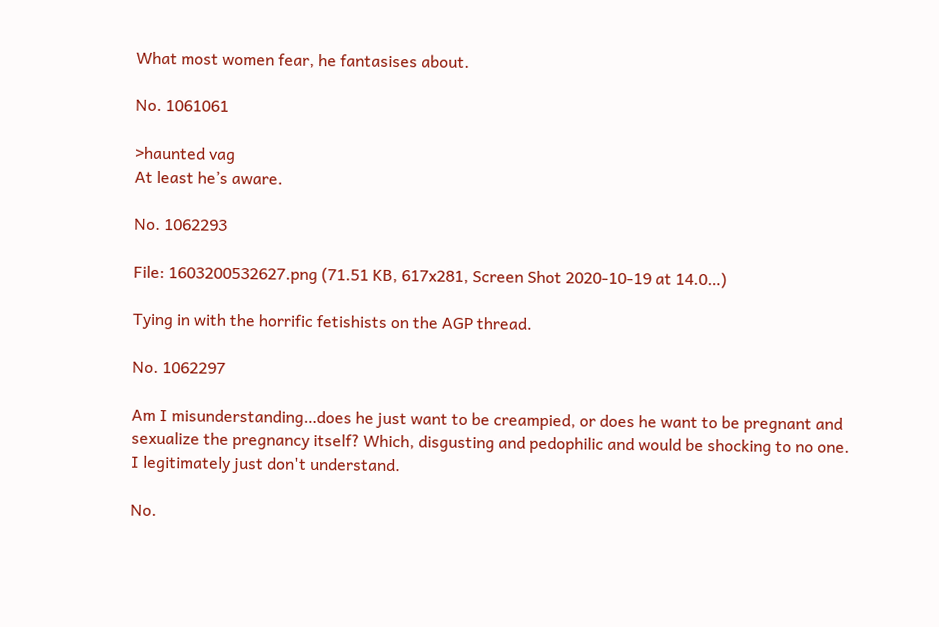What most women fear, he fantasises about.

No. 1061061

>haunted vag
At least he’s aware.

No. 1062293

File: 1603200532627.png (71.51 KB, 617x281, Screen Shot 2020-10-19 at 14.0…)

Tying in with the horrific fetishists on the AGP thread.

No. 1062297

Am I misunderstanding…does he just want to be creampied, or does he want to be pregnant and sexualize the pregnancy itself? Which, disgusting and pedophilic and would be shocking to no one. I legitimately just don't understand.

No.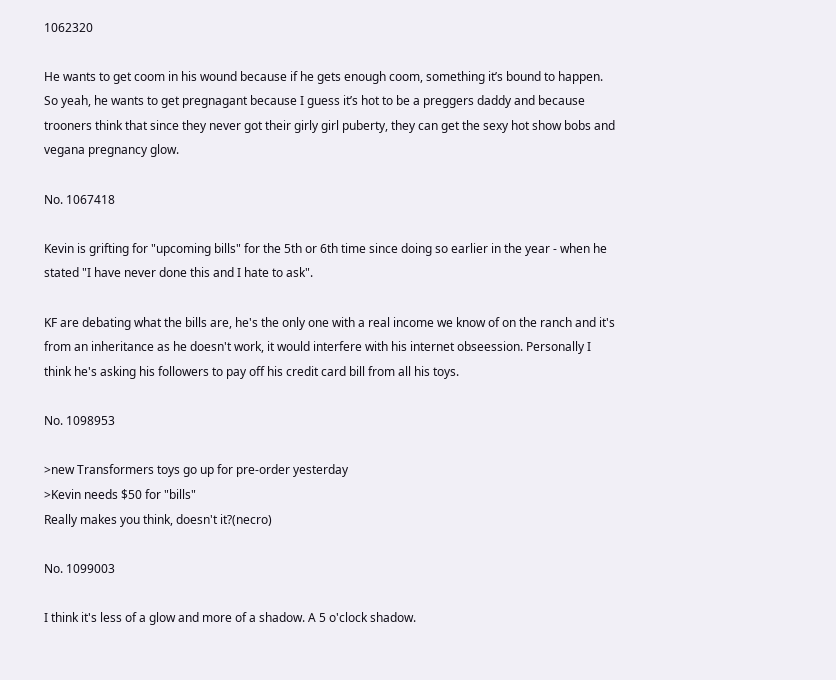1062320

He wants to get coom in his wound because if he gets enough coom, something it’s bound to happen.
So yeah, he wants to get pregnagant because I guess it’s hot to be a preggers daddy and because trooners think that since they never got their girly girl puberty, they can get the sexy hot show bobs and vegana pregnancy glow.

No. 1067418

Kevin is grifting for "upcoming bills" for the 5th or 6th time since doing so earlier in the year - when he stated "I have never done this and I hate to ask".

KF are debating what the bills are, he's the only one with a real income we know of on the ranch and it's from an inheritance as he doesn't work, it would interfere with his internet obseession. Personally I think he's asking his followers to pay off his credit card bill from all his toys.

No. 1098953

>new Transformers toys go up for pre-order yesterday
>Kevin needs $50 for "bills"
Really makes you think, doesn't it?(necro)

No. 1099003

I think it's less of a glow and more of a shadow. A 5 o'clock shadow.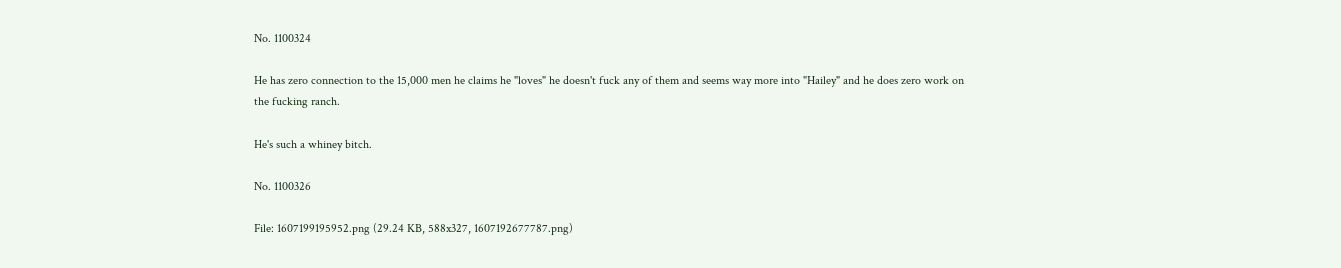No. 1100324

He has zero connection to the 15,000 men he claims he "loves" he doesn't fuck any of them and seems way more into "Hailey" and he does zero work on the fucking ranch.

He's such a whiney bitch.

No. 1100326

File: 1607199195952.png (29.24 KB, 588x327, 1607192677787.png)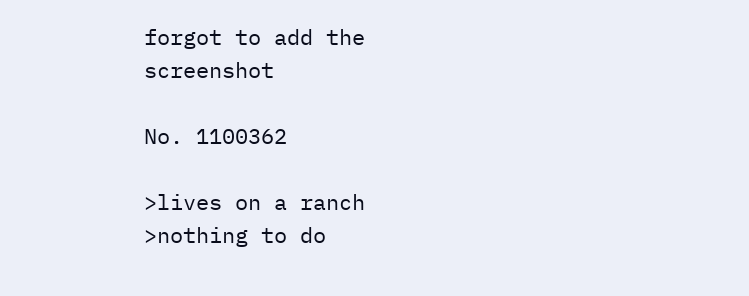forgot to add the screenshot

No. 1100362

>lives on a ranch
>nothing to do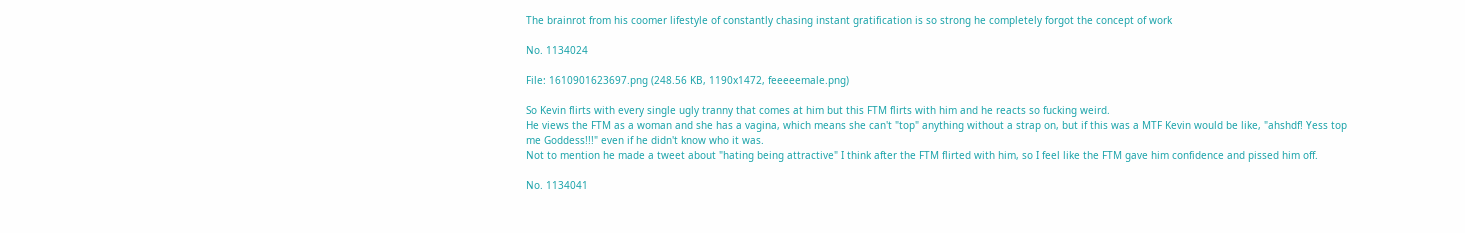The brainrot from his coomer lifestyle of constantly chasing instant gratification is so strong he completely forgot the concept of work

No. 1134024

File: 1610901623697.png (248.56 KB, 1190x1472, feeeeemale.png)

So Kevin flirts with every single ugly tranny that comes at him but this FTM flirts with him and he reacts so fucking weird.
He views the FTM as a woman and she has a vagina, which means she can't "top" anything without a strap on, but if this was a MTF Kevin would be like, "ahshdf! Yess top me Goddess!!!" even if he didn't know who it was.
Not to mention he made a tweet about "hating being attractive" I think after the FTM flirted with him, so I feel like the FTM gave him confidence and pissed him off.

No. 1134041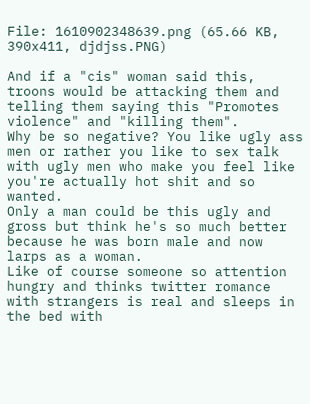File: 1610902348639.png (65.66 KB, 390x411, djdjss.PNG)

And if a "cis" woman said this, troons would be attacking them and telling them saying this "Promotes violence" and "killing them".
Why be so negative? You like ugly ass men or rather you like to sex talk with ugly men who make you feel like you're actually hot shit and so wanted.
Only a man could be this ugly and gross but think he's so much better because he was born male and now larps as a woman.
Like of course someone so attention hungry and thinks twitter romance with strangers is real and sleeps in the bed with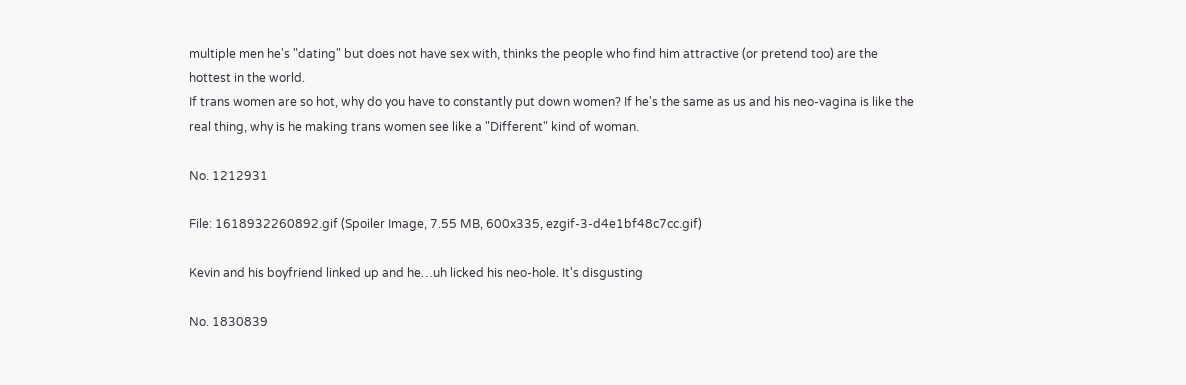multiple men he's "dating" but does not have sex with, thinks the people who find him attractive (or pretend too) are the hottest in the world.
If trans women are so hot, why do you have to constantly put down women? If he's the same as us and his neo-vagina is like the real thing, why is he making trans women see like a "Different" kind of woman.

No. 1212931

File: 1618932260892.gif (Spoiler Image, 7.55 MB, 600x335, ezgif-3-d4e1bf48c7cc.gif)

Kevin and his boyfriend linked up and he…uh licked his neo-hole. It's disgusting

No. 1830839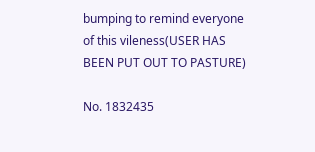bumping to remind everyone of this vileness(USER HAS BEEN PUT OUT TO PASTURE)

No. 1832435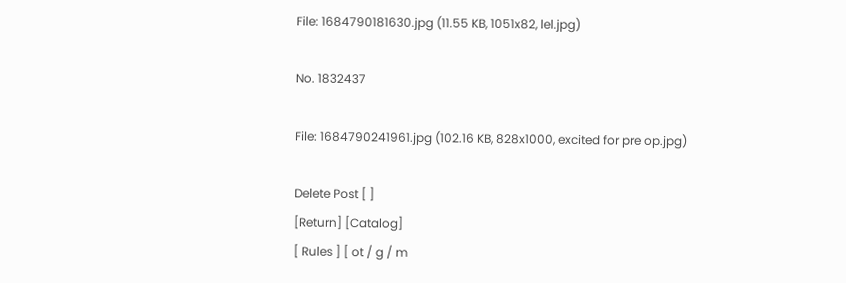File: 1684790181630.jpg (11.55 KB, 1051x82, lel.jpg)

No. 1832437

File: 1684790241961.jpg (102.16 KB, 828x1000, excited for pre op.jpg)

Delete Post [ ]
[Return] [Catalog]
[ Rules ] [ ot / g / m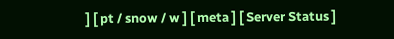] [ pt / snow / w ] [ meta ] [ Server Status ]